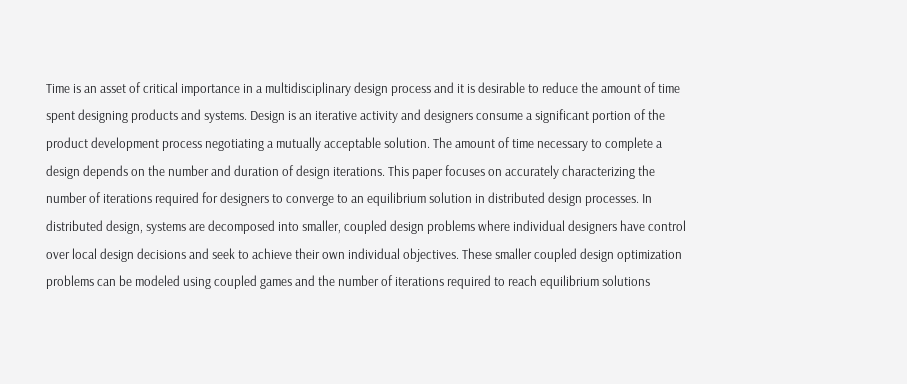Time is an asset of critical importance in a multidisciplinary design process and it is desirable to reduce the amount of time spent designing products and systems. Design is an iterative activity and designers consume a significant portion of the product development process negotiating a mutually acceptable solution. The amount of time necessary to complete a design depends on the number and duration of design iterations. This paper focuses on accurately characterizing the number of iterations required for designers to converge to an equilibrium solution in distributed design processes. In distributed design, systems are decomposed into smaller, coupled design problems where individual designers have control over local design decisions and seek to achieve their own individual objectives. These smaller coupled design optimization problems can be modeled using coupled games and the number of iterations required to reach equilibrium solutions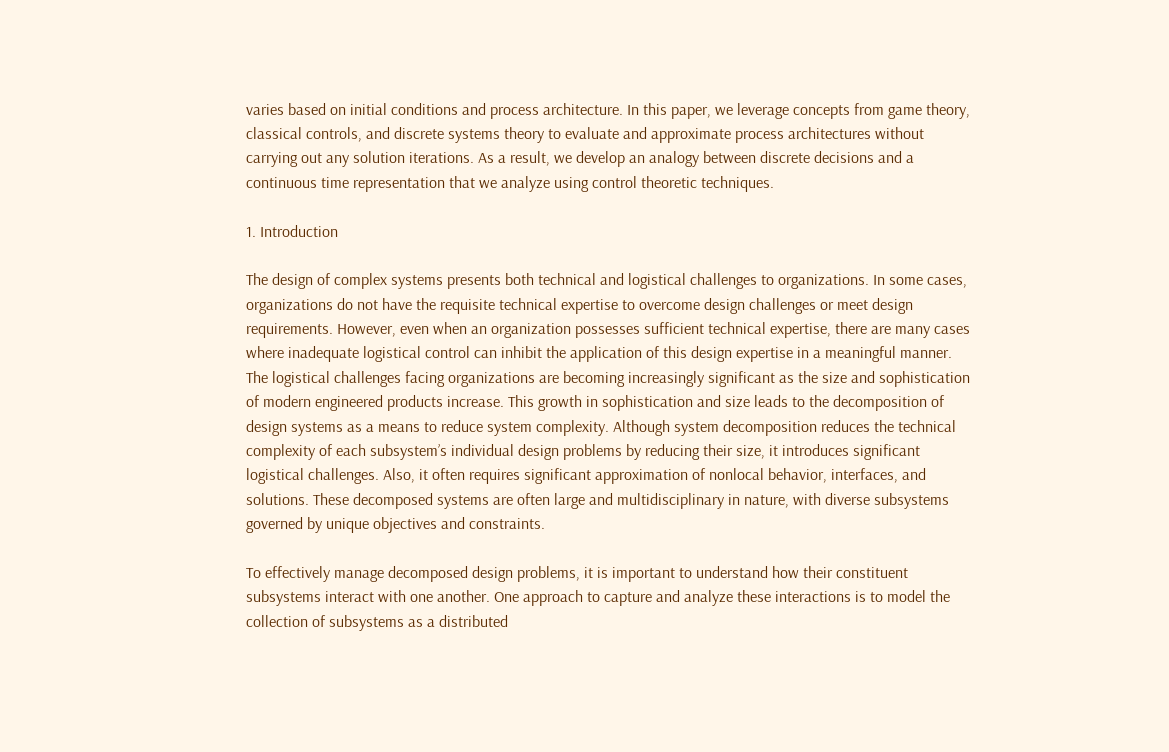varies based on initial conditions and process architecture. In this paper, we leverage concepts from game theory, classical controls, and discrete systems theory to evaluate and approximate process architectures without carrying out any solution iterations. As a result, we develop an analogy between discrete decisions and a continuous time representation that we analyze using control theoretic techniques.

1. Introduction

The design of complex systems presents both technical and logistical challenges to organizations. In some cases, organizations do not have the requisite technical expertise to overcome design challenges or meet design requirements. However, even when an organization possesses sufficient technical expertise, there are many cases where inadequate logistical control can inhibit the application of this design expertise in a meaningful manner. The logistical challenges facing organizations are becoming increasingly significant as the size and sophistication of modern engineered products increase. This growth in sophistication and size leads to the decomposition of design systems as a means to reduce system complexity. Although system decomposition reduces the technical complexity of each subsystem’s individual design problems by reducing their size, it introduces significant logistical challenges. Also, it often requires significant approximation of nonlocal behavior, interfaces, and solutions. These decomposed systems are often large and multidisciplinary in nature, with diverse subsystems governed by unique objectives and constraints.

To effectively manage decomposed design problems, it is important to understand how their constituent subsystems interact with one another. One approach to capture and analyze these interactions is to model the collection of subsystems as a distributed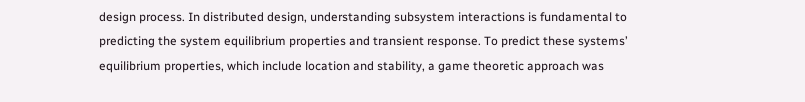design process. In distributed design, understanding subsystem interactions is fundamental to predicting the system equilibrium properties and transient response. To predict these systems’ equilibrium properties, which include location and stability, a game theoretic approach was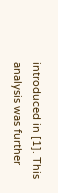introduced in [1]. This analysis was further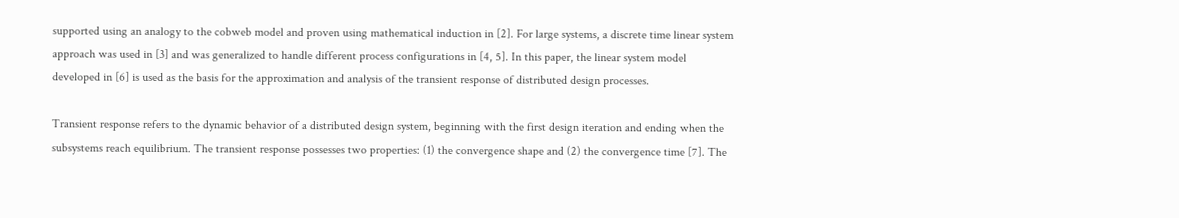supported using an analogy to the cobweb model and proven using mathematical induction in [2]. For large systems, a discrete time linear system approach was used in [3] and was generalized to handle different process configurations in [4, 5]. In this paper, the linear system model developed in [6] is used as the basis for the approximation and analysis of the transient response of distributed design processes.

Transient response refers to the dynamic behavior of a distributed design system, beginning with the first design iteration and ending when the subsystems reach equilibrium. The transient response possesses two properties: (1) the convergence shape and (2) the convergence time [7]. The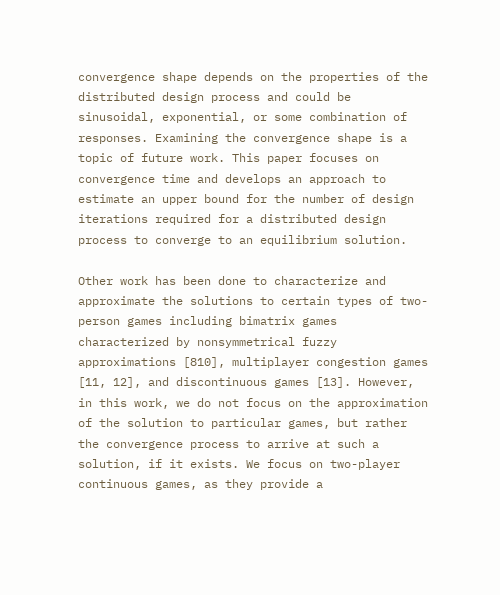convergence shape depends on the properties of the distributed design process and could be sinusoidal, exponential, or some combination of responses. Examining the convergence shape is a topic of future work. This paper focuses on convergence time and develops an approach to estimate an upper bound for the number of design iterations required for a distributed design process to converge to an equilibrium solution.

Other work has been done to characterize and approximate the solutions to certain types of two-person games including bimatrix games characterized by nonsymmetrical fuzzy approximations [810], multiplayer congestion games [11, 12], and discontinuous games [13]. However, in this work, we do not focus on the approximation of the solution to particular games, but rather the convergence process to arrive at such a solution, if it exists. We focus on two-player continuous games, as they provide a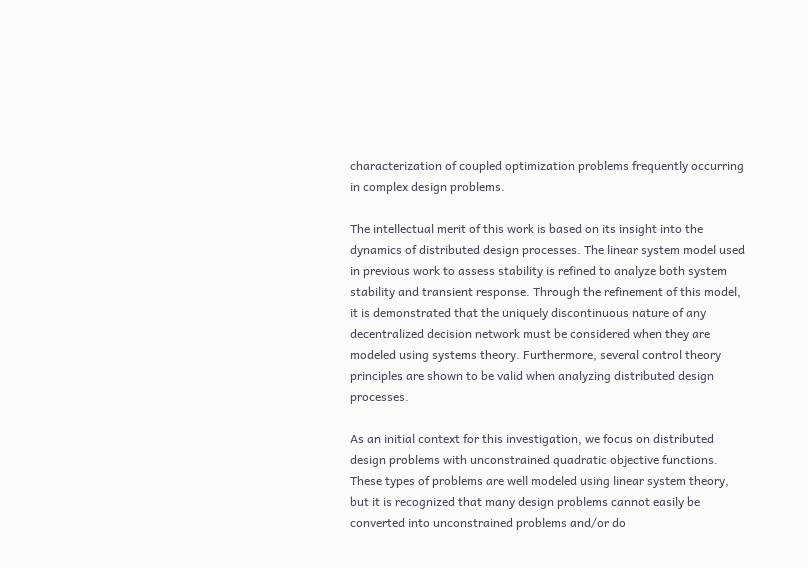characterization of coupled optimization problems frequently occurring in complex design problems.

The intellectual merit of this work is based on its insight into the dynamics of distributed design processes. The linear system model used in previous work to assess stability is refined to analyze both system stability and transient response. Through the refinement of this model, it is demonstrated that the uniquely discontinuous nature of any decentralized decision network must be considered when they are modeled using systems theory. Furthermore, several control theory principles are shown to be valid when analyzing distributed design processes.

As an initial context for this investigation, we focus on distributed design problems with unconstrained quadratic objective functions. These types of problems are well modeled using linear system theory, but it is recognized that many design problems cannot easily be converted into unconstrained problems and/or do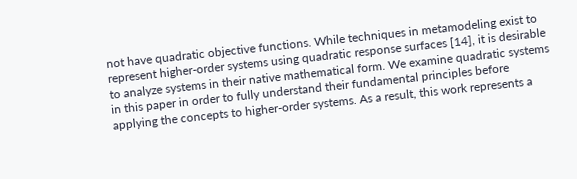not have quadratic objective functions. While techniques in metamodeling exist to represent higher-order systems using quadratic response surfaces [14], it is desirable to analyze systems in their native mathematical form. We examine quadratic systems in this paper in order to fully understand their fundamental principles before applying the concepts to higher-order systems. As a result, this work represents a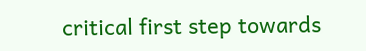critical first step towards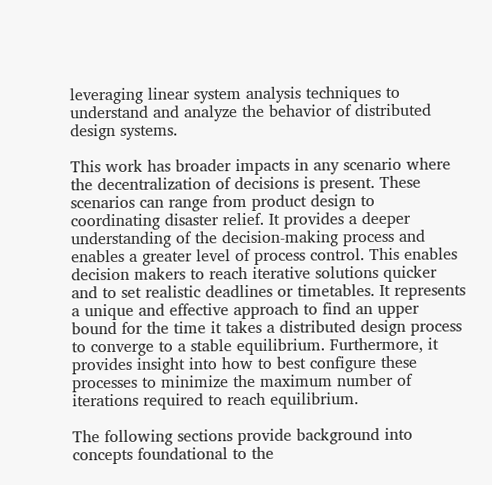leveraging linear system analysis techniques to understand and analyze the behavior of distributed design systems.

This work has broader impacts in any scenario where the decentralization of decisions is present. These scenarios can range from product design to coordinating disaster relief. It provides a deeper understanding of the decision-making process and enables a greater level of process control. This enables decision makers to reach iterative solutions quicker and to set realistic deadlines or timetables. It represents a unique and effective approach to find an upper bound for the time it takes a distributed design process to converge to a stable equilibrium. Furthermore, it provides insight into how to best configure these processes to minimize the maximum number of iterations required to reach equilibrium.

The following sections provide background into concepts foundational to the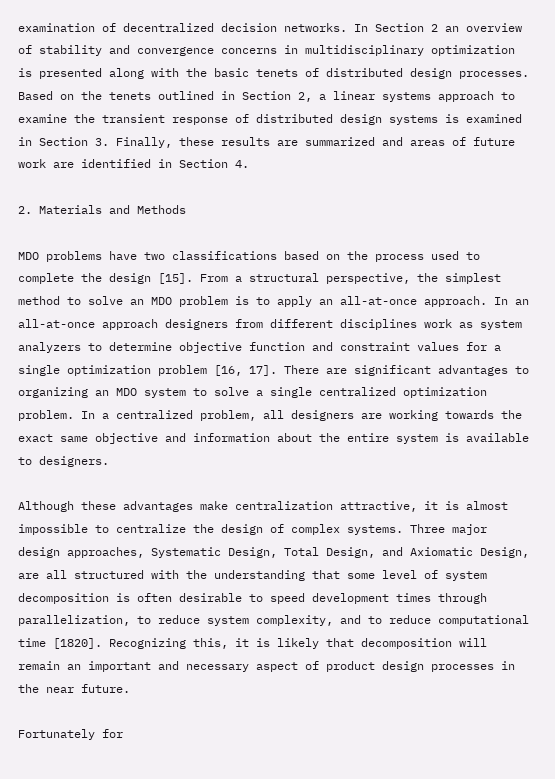examination of decentralized decision networks. In Section 2 an overview of stability and convergence concerns in multidisciplinary optimization is presented along with the basic tenets of distributed design processes. Based on the tenets outlined in Section 2, a linear systems approach to examine the transient response of distributed design systems is examined in Section 3. Finally, these results are summarized and areas of future work are identified in Section 4.

2. Materials and Methods

MDO problems have two classifications based on the process used to complete the design [15]. From a structural perspective, the simplest method to solve an MDO problem is to apply an all-at-once approach. In an all-at-once approach designers from different disciplines work as system analyzers to determine objective function and constraint values for a single optimization problem [16, 17]. There are significant advantages to organizing an MDO system to solve a single centralized optimization problem. In a centralized problem, all designers are working towards the exact same objective and information about the entire system is available to designers.

Although these advantages make centralization attractive, it is almost impossible to centralize the design of complex systems. Three major design approaches, Systematic Design, Total Design, and Axiomatic Design, are all structured with the understanding that some level of system decomposition is often desirable to speed development times through parallelization, to reduce system complexity, and to reduce computational time [1820]. Recognizing this, it is likely that decomposition will remain an important and necessary aspect of product design processes in the near future.

Fortunately for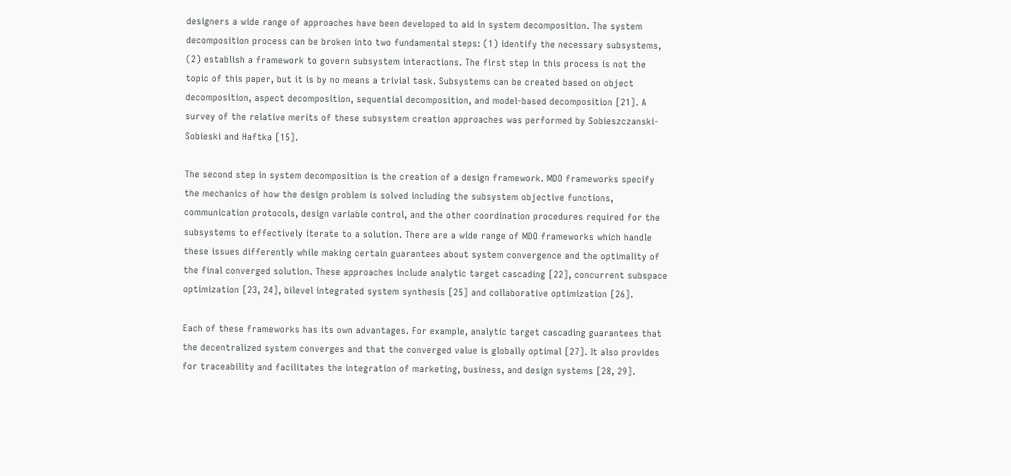designers a wide range of approaches have been developed to aid in system decomposition. The system decomposition process can be broken into two fundamental steps: (1) identify the necessary subsystems, (2) establish a framework to govern subsystem interactions. The first step in this process is not the topic of this paper, but it is by no means a trivial task. Subsystems can be created based on object decomposition, aspect decomposition, sequential decomposition, and model-based decomposition [21]. A survey of the relative merits of these subsystem creation approaches was performed by Sobieszczanski-Sobieski and Haftka [15].

The second step in system decomposition is the creation of a design framework. MDO frameworks specify the mechanics of how the design problem is solved including the subsystem objective functions, communication protocols, design variable control, and the other coordination procedures required for the subsystems to effectively iterate to a solution. There are a wide range of MDO frameworks which handle these issues differently while making certain guarantees about system convergence and the optimality of the final converged solution. These approaches include analytic target cascading [22], concurrent subspace optimization [23, 24], bilevel integrated system synthesis [25] and collaborative optimization [26].

Each of these frameworks has its own advantages. For example, analytic target cascading guarantees that the decentralized system converges and that the converged value is globally optimal [27]. It also provides for traceability and facilitates the integration of marketing, business, and design systems [28, 29].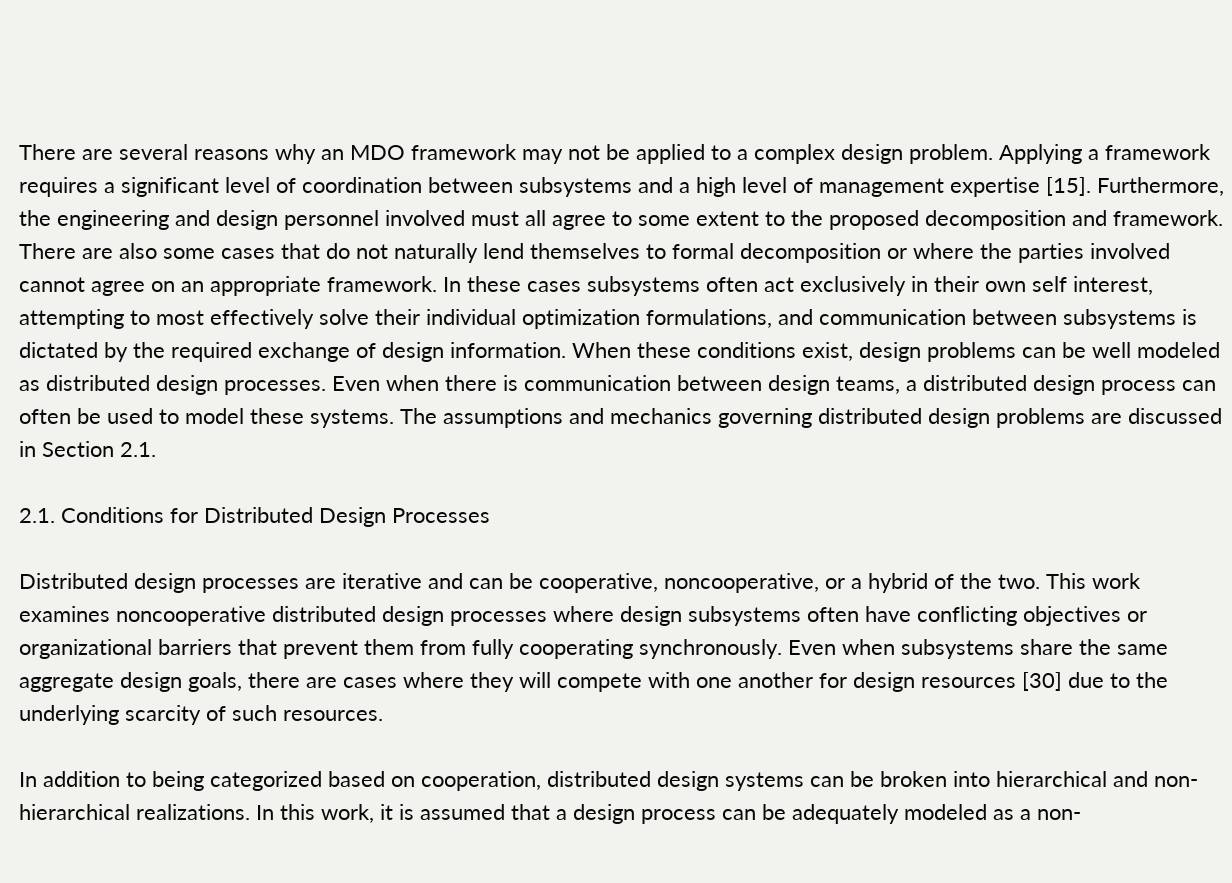There are several reasons why an MDO framework may not be applied to a complex design problem. Applying a framework requires a significant level of coordination between subsystems and a high level of management expertise [15]. Furthermore, the engineering and design personnel involved must all agree to some extent to the proposed decomposition and framework. There are also some cases that do not naturally lend themselves to formal decomposition or where the parties involved cannot agree on an appropriate framework. In these cases subsystems often act exclusively in their own self interest, attempting to most effectively solve their individual optimization formulations, and communication between subsystems is dictated by the required exchange of design information. When these conditions exist, design problems can be well modeled as distributed design processes. Even when there is communication between design teams, a distributed design process can often be used to model these systems. The assumptions and mechanics governing distributed design problems are discussed in Section 2.1.

2.1. Conditions for Distributed Design Processes

Distributed design processes are iterative and can be cooperative, noncooperative, or a hybrid of the two. This work examines noncooperative distributed design processes where design subsystems often have conflicting objectives or organizational barriers that prevent them from fully cooperating synchronously. Even when subsystems share the same aggregate design goals, there are cases where they will compete with one another for design resources [30] due to the underlying scarcity of such resources.

In addition to being categorized based on cooperation, distributed design systems can be broken into hierarchical and non-hierarchical realizations. In this work, it is assumed that a design process can be adequately modeled as a non-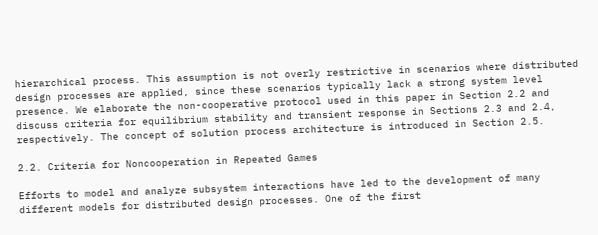hierarchical process. This assumption is not overly restrictive in scenarios where distributed design processes are applied, since these scenarios typically lack a strong system level presence. We elaborate the non-cooperative protocol used in this paper in Section 2.2 and discuss criteria for equilibrium stability and transient response in Sections 2.3 and 2.4, respectively. The concept of solution process architecture is introduced in Section 2.5.

2.2. Criteria for Noncooperation in Repeated Games

Efforts to model and analyze subsystem interactions have led to the development of many different models for distributed design processes. One of the first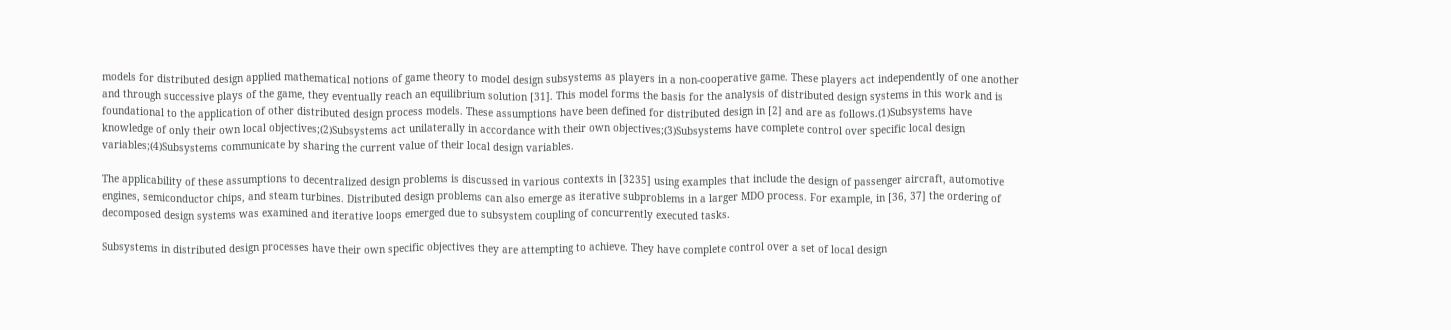models for distributed design applied mathematical notions of game theory to model design subsystems as players in a non-cooperative game. These players act independently of one another and through successive plays of the game, they eventually reach an equilibrium solution [31]. This model forms the basis for the analysis of distributed design systems in this work and is foundational to the application of other distributed design process models. These assumptions have been defined for distributed design in [2] and are as follows.(1)Subsystems have knowledge of only their own local objectives;(2)Subsystems act unilaterally in accordance with their own objectives;(3)Subsystems have complete control over specific local design variables;(4)Subsystems communicate by sharing the current value of their local design variables.

The applicability of these assumptions to decentralized design problems is discussed in various contexts in [3235] using examples that include the design of passenger aircraft, automotive engines, semiconductor chips, and steam turbines. Distributed design problems can also emerge as iterative subproblems in a larger MDO process. For example, in [36, 37] the ordering of decomposed design systems was examined and iterative loops emerged due to subsystem coupling of concurrently executed tasks.

Subsystems in distributed design processes have their own specific objectives they are attempting to achieve. They have complete control over a set of local design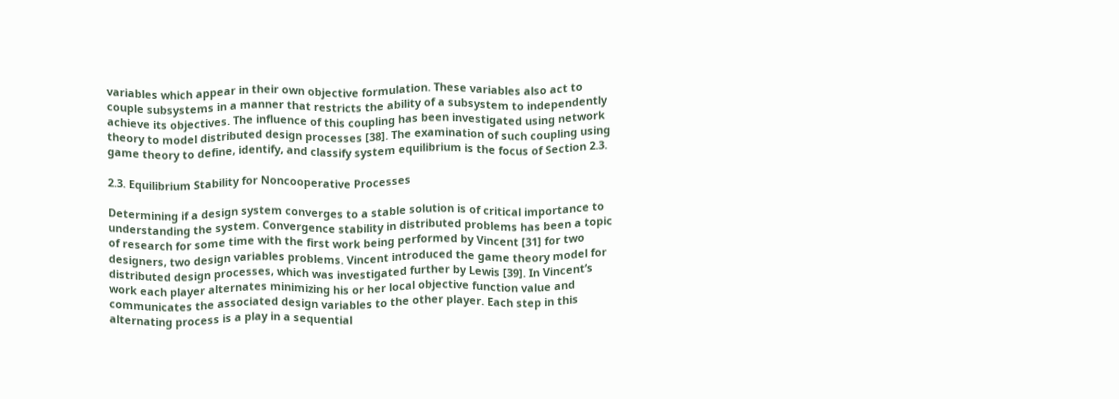variables which appear in their own objective formulation. These variables also act to couple subsystems in a manner that restricts the ability of a subsystem to independently achieve its objectives. The influence of this coupling has been investigated using network theory to model distributed design processes [38]. The examination of such coupling using game theory to define, identify, and classify system equilibrium is the focus of Section 2.3.

2.3. Equilibrium Stability for Noncooperative Processes

Determining if a design system converges to a stable solution is of critical importance to understanding the system. Convergence stability in distributed problems has been a topic of research for some time with the first work being performed by Vincent [31] for two designers, two design variables problems. Vincent introduced the game theory model for distributed design processes, which was investigated further by Lewis [39]. In Vincent’s work each player alternates minimizing his or her local objective function value and communicates the associated design variables to the other player. Each step in this alternating process is a play in a sequential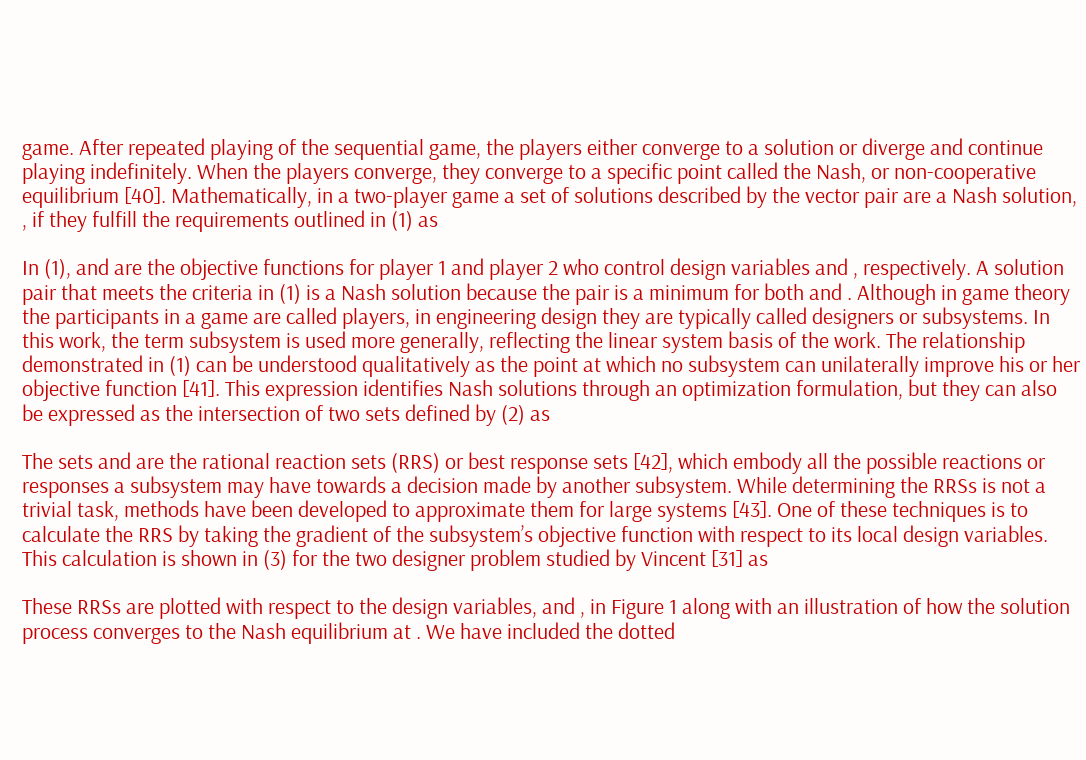game. After repeated playing of the sequential game, the players either converge to a solution or diverge and continue playing indefinitely. When the players converge, they converge to a specific point called the Nash, or non-cooperative equilibrium [40]. Mathematically, in a two-player game a set of solutions described by the vector pair are a Nash solution, , if they fulfill the requirements outlined in (1) as

In (1), and are the objective functions for player 1 and player 2 who control design variables and , respectively. A solution pair that meets the criteria in (1) is a Nash solution because the pair is a minimum for both and . Although in game theory the participants in a game are called players, in engineering design they are typically called designers or subsystems. In this work, the term subsystem is used more generally, reflecting the linear system basis of the work. The relationship demonstrated in (1) can be understood qualitatively as the point at which no subsystem can unilaterally improve his or her objective function [41]. This expression identifies Nash solutions through an optimization formulation, but they can also be expressed as the intersection of two sets defined by (2) as

The sets and are the rational reaction sets (RRS) or best response sets [42], which embody all the possible reactions or responses a subsystem may have towards a decision made by another subsystem. While determining the RRSs is not a trivial task, methods have been developed to approximate them for large systems [43]. One of these techniques is to calculate the RRS by taking the gradient of the subsystem’s objective function with respect to its local design variables. This calculation is shown in (3) for the two designer problem studied by Vincent [31] as

These RRSs are plotted with respect to the design variables, and , in Figure 1 along with an illustration of how the solution process converges to the Nash equilibrium at . We have included the dotted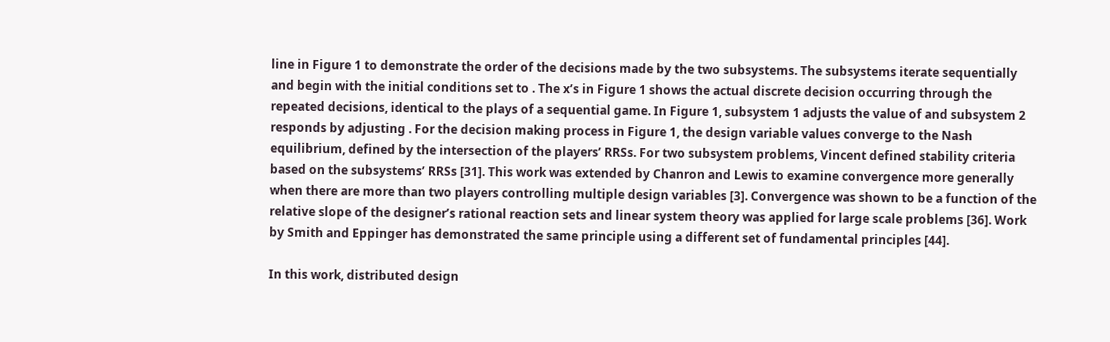line in Figure 1 to demonstrate the order of the decisions made by the two subsystems. The subsystems iterate sequentially and begin with the initial conditions set to . The x’s in Figure 1 shows the actual discrete decision occurring through the repeated decisions, identical to the plays of a sequential game. In Figure 1, subsystem 1 adjusts the value of and subsystem 2 responds by adjusting . For the decision making process in Figure 1, the design variable values converge to the Nash equilibrium, defined by the intersection of the players’ RRSs. For two subsystem problems, Vincent defined stability criteria based on the subsystems’ RRSs [31]. This work was extended by Chanron and Lewis to examine convergence more generally when there are more than two players controlling multiple design variables [3]. Convergence was shown to be a function of the relative slope of the designer’s rational reaction sets and linear system theory was applied for large scale problems [36]. Work by Smith and Eppinger has demonstrated the same principle using a different set of fundamental principles [44].

In this work, distributed design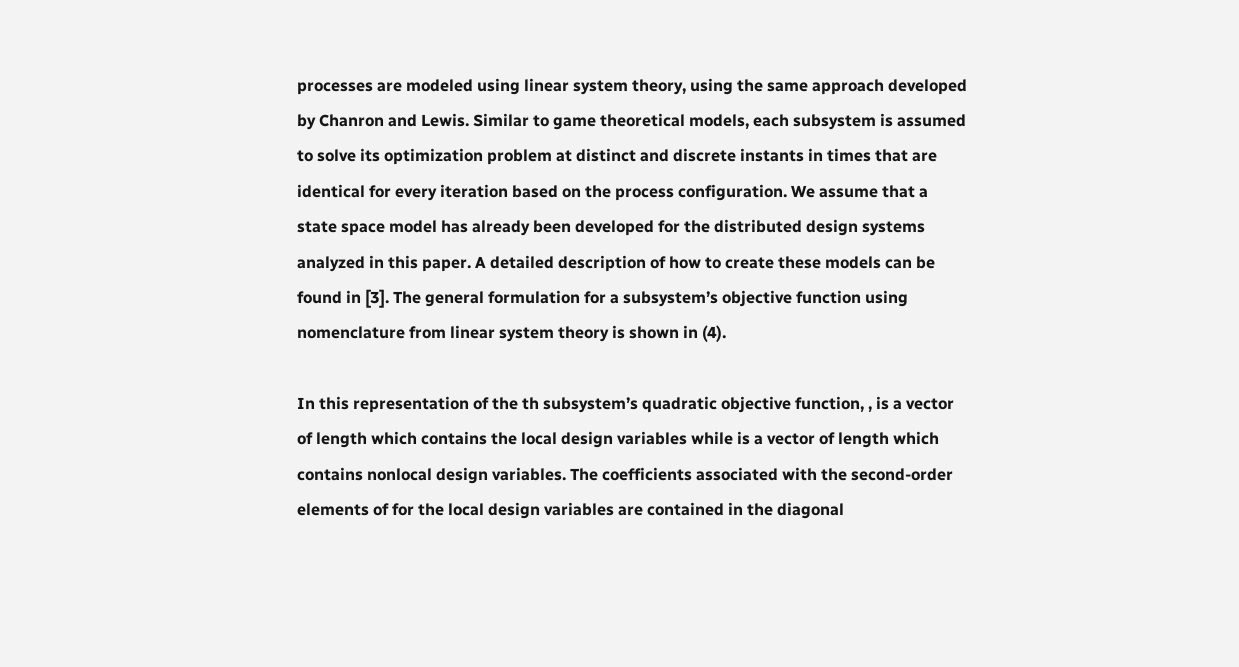processes are modeled using linear system theory, using the same approach developed by Chanron and Lewis. Similar to game theoretical models, each subsystem is assumed to solve its optimization problem at distinct and discrete instants in times that are identical for every iteration based on the process configuration. We assume that a state space model has already been developed for the distributed design systems analyzed in this paper. A detailed description of how to create these models can be found in [3]. The general formulation for a subsystem’s objective function using nomenclature from linear system theory is shown in (4).

In this representation of the th subsystem’s quadratic objective function, , is a vector of length which contains the local design variables while is a vector of length which contains nonlocal design variables. The coefficients associated with the second-order elements of for the local design variables are contained in the diagonal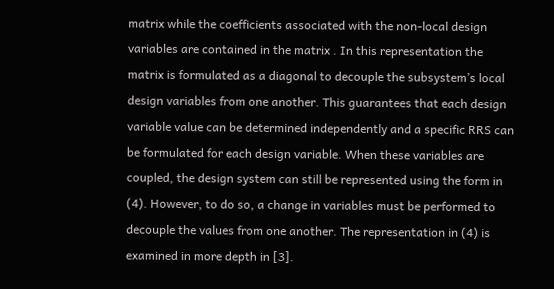matrix while the coefficients associated with the non-local design variables are contained in the matrix . In this representation the matrix is formulated as a diagonal to decouple the subsystem’s local design variables from one another. This guarantees that each design variable value can be determined independently and a specific RRS can be formulated for each design variable. When these variables are coupled, the design system can still be represented using the form in (4). However, to do so, a change in variables must be performed to decouple the values from one another. The representation in (4) is examined in more depth in [3].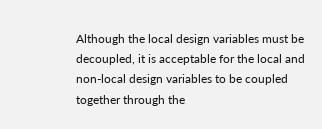Although the local design variables must be decoupled, it is acceptable for the local and non-local design variables to be coupled together through the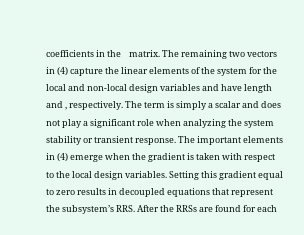coefficients in the    matrix. The remaining two vectors in (4) capture the linear elements of the system for the local and non-local design variables and have length and , respectively. The term is simply a scalar and does not play a significant role when analyzing the system stability or transient response. The important elements in (4) emerge when the gradient is taken with respect to the local design variables. Setting this gradient equal to zero results in decoupled equations that represent the subsystem’s RRS. After the RRSs are found for each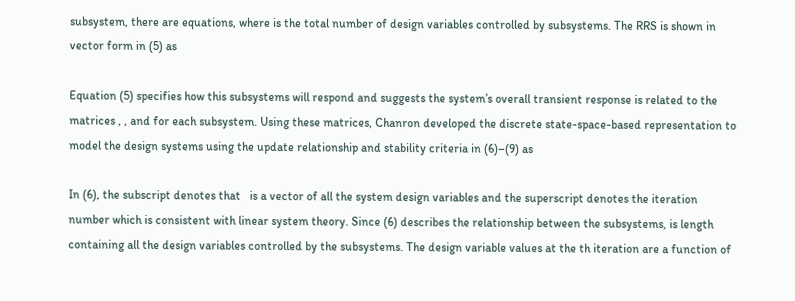subsystem, there are equations, where is the total number of design variables controlled by subsystems. The RRS is shown in vector form in (5) as

Equation (5) specifies how this subsystems will respond and suggests the system’s overall transient response is related to the matrices , , and for each subsystem. Using these matrices, Chanron developed the discrete state-space-based representation to model the design systems using the update relationship and stability criteria in (6)–(9) as

In (6), the subscript denotes that   is a vector of all the system design variables and the superscript denotes the iteration number which is consistent with linear system theory. Since (6) describes the relationship between the subsystems, is length containing all the design variables controlled by the subsystems. The design variable values at the th iteration are a function of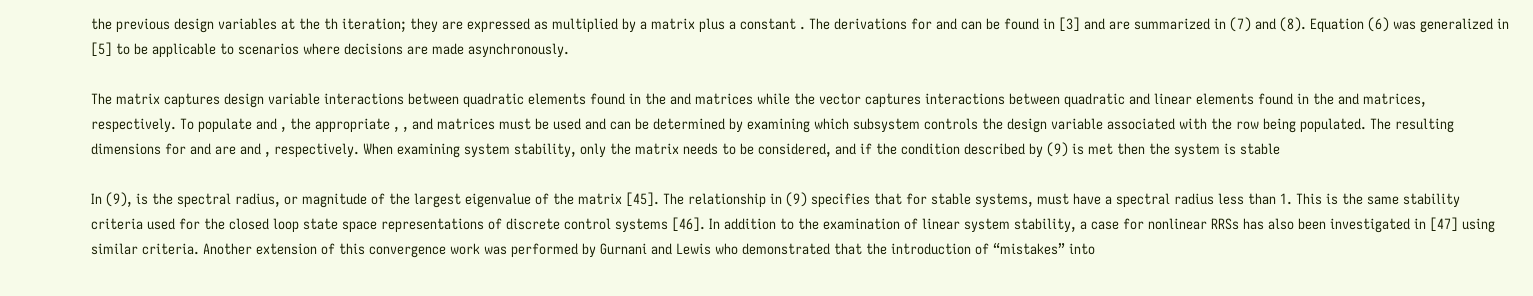the previous design variables at the th iteration; they are expressed as multiplied by a matrix plus a constant . The derivations for and can be found in [3] and are summarized in (7) and (8). Equation (6) was generalized in [5] to be applicable to scenarios where decisions are made asynchronously.

The matrix captures design variable interactions between quadratic elements found in the and matrices while the vector captures interactions between quadratic and linear elements found in the and matrices, respectively. To populate and , the appropriate , , and matrices must be used and can be determined by examining which subsystem controls the design variable associated with the row being populated. The resulting dimensions for and are and , respectively. When examining system stability, only the matrix needs to be considered, and if the condition described by (9) is met then the system is stable

In (9), is the spectral radius, or magnitude of the largest eigenvalue of the matrix [45]. The relationship in (9) specifies that for stable systems, must have a spectral radius less than 1. This is the same stability criteria used for the closed loop state space representations of discrete control systems [46]. In addition to the examination of linear system stability, a case for nonlinear RRSs has also been investigated in [47] using similar criteria. Another extension of this convergence work was performed by Gurnani and Lewis who demonstrated that the introduction of “mistakes” into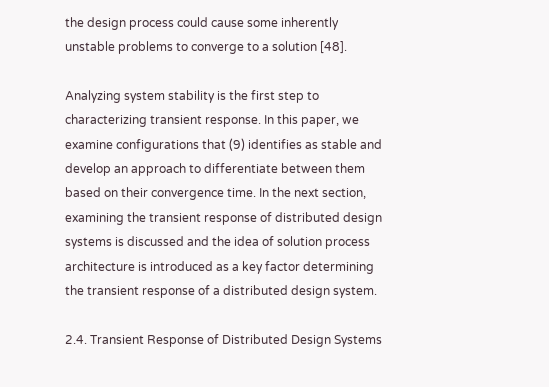the design process could cause some inherently unstable problems to converge to a solution [48].

Analyzing system stability is the first step to characterizing transient response. In this paper, we examine configurations that (9) identifies as stable and develop an approach to differentiate between them based on their convergence time. In the next section, examining the transient response of distributed design systems is discussed and the idea of solution process architecture is introduced as a key factor determining the transient response of a distributed design system.

2.4. Transient Response of Distributed Design Systems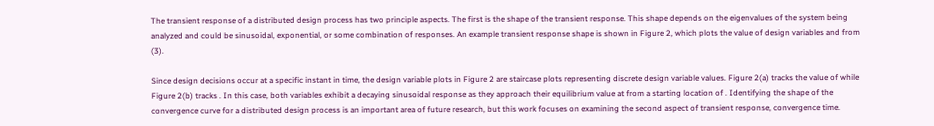The transient response of a distributed design process has two principle aspects. The first is the shape of the transient response. This shape depends on the eigenvalues of the system being analyzed and could be sinusoidal, exponential, or some combination of responses. An example transient response shape is shown in Figure 2, which plots the value of design variables and from (3).

Since design decisions occur at a specific instant in time, the design variable plots in Figure 2 are staircase plots representing discrete design variable values. Figure 2(a) tracks the value of while Figure 2(b) tracks . In this case, both variables exhibit a decaying sinusoidal response as they approach their equilibrium value at from a starting location of . Identifying the shape of the convergence curve for a distributed design process is an important area of future research, but this work focuses on examining the second aspect of transient response, convergence time.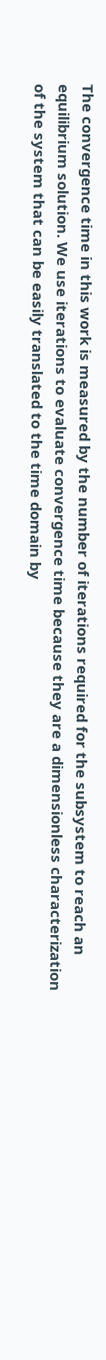The convergence time in this work is measured by the number of iterations required for the subsystem to reach an equilibrium solution. We use iterations to evaluate convergence time because they are a dimensionless characterization of the system that can be easily translated to the time domain by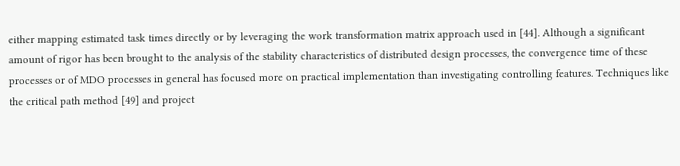either mapping estimated task times directly or by leveraging the work transformation matrix approach used in [44]. Although a significant amount of rigor has been brought to the analysis of the stability characteristics of distributed design processes, the convergence time of these processes or of MDO processes in general has focused more on practical implementation than investigating controlling features. Techniques like the critical path method [49] and project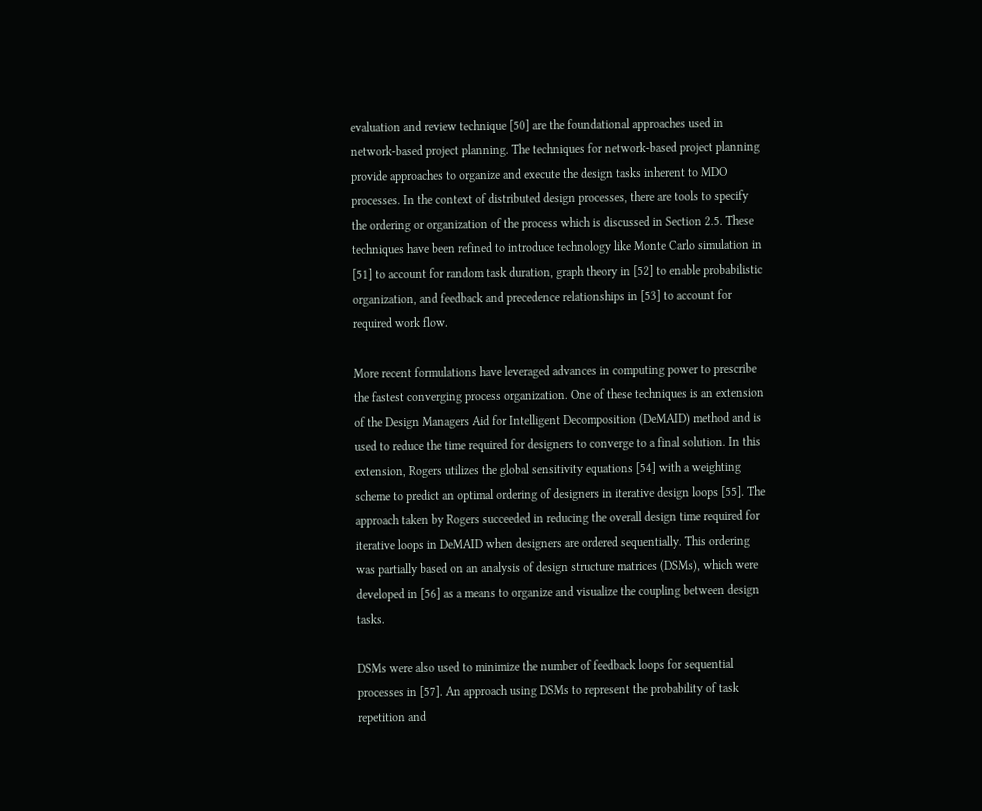evaluation and review technique [50] are the foundational approaches used in network-based project planning. The techniques for network-based project planning provide approaches to organize and execute the design tasks inherent to MDO processes. In the context of distributed design processes, there are tools to specify the ordering or organization of the process which is discussed in Section 2.5. These techniques have been refined to introduce technology like Monte Carlo simulation in [51] to account for random task duration, graph theory in [52] to enable probabilistic organization, and feedback and precedence relationships in [53] to account for required work flow.

More recent formulations have leveraged advances in computing power to prescribe the fastest converging process organization. One of these techniques is an extension of the Design Managers Aid for Intelligent Decomposition (DeMAID) method and is used to reduce the time required for designers to converge to a final solution. In this extension, Rogers utilizes the global sensitivity equations [54] with a weighting scheme to predict an optimal ordering of designers in iterative design loops [55]. The approach taken by Rogers succeeded in reducing the overall design time required for iterative loops in DeMAID when designers are ordered sequentially. This ordering was partially based on an analysis of design structure matrices (DSMs), which were developed in [56] as a means to organize and visualize the coupling between design tasks.

DSMs were also used to minimize the number of feedback loops for sequential processes in [57]. An approach using DSMs to represent the probability of task repetition and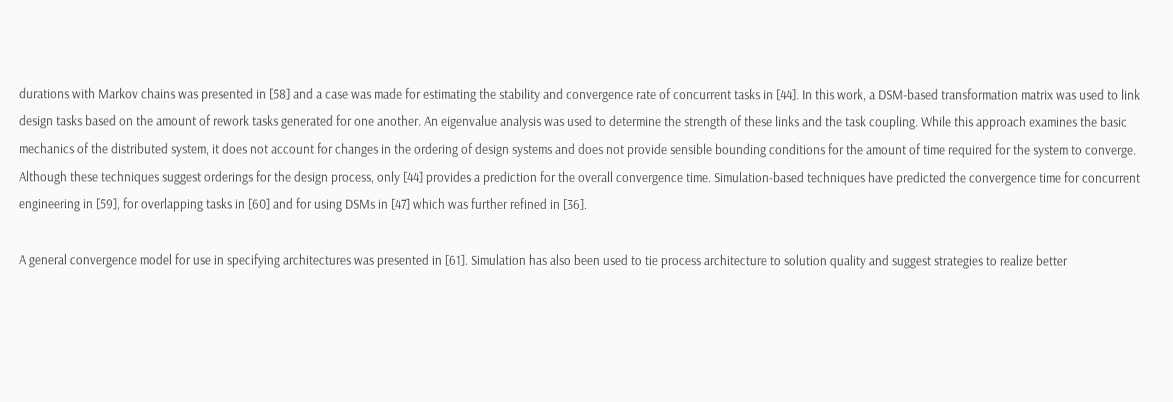durations with Markov chains was presented in [58] and a case was made for estimating the stability and convergence rate of concurrent tasks in [44]. In this work, a DSM-based transformation matrix was used to link design tasks based on the amount of rework tasks generated for one another. An eigenvalue analysis was used to determine the strength of these links and the task coupling. While this approach examines the basic mechanics of the distributed system, it does not account for changes in the ordering of design systems and does not provide sensible bounding conditions for the amount of time required for the system to converge. Although these techniques suggest orderings for the design process, only [44] provides a prediction for the overall convergence time. Simulation-based techniques have predicted the convergence time for concurrent engineering in [59], for overlapping tasks in [60] and for using DSMs in [47] which was further refined in [36].

A general convergence model for use in specifying architectures was presented in [61]. Simulation has also been used to tie process architecture to solution quality and suggest strategies to realize better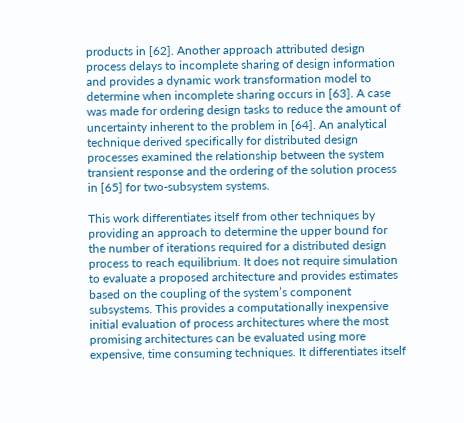products in [62]. Another approach attributed design process delays to incomplete sharing of design information and provides a dynamic work transformation model to determine when incomplete sharing occurs in [63]. A case was made for ordering design tasks to reduce the amount of uncertainty inherent to the problem in [64]. An analytical technique derived specifically for distributed design processes examined the relationship between the system transient response and the ordering of the solution process in [65] for two-subsystem systems.

This work differentiates itself from other techniques by providing an approach to determine the upper bound for the number of iterations required for a distributed design process to reach equilibrium. It does not require simulation to evaluate a proposed architecture and provides estimates based on the coupling of the system’s component subsystems. This provides a computationally inexpensive initial evaluation of process architectures where the most promising architectures can be evaluated using more expensive, time consuming techniques. It differentiates itself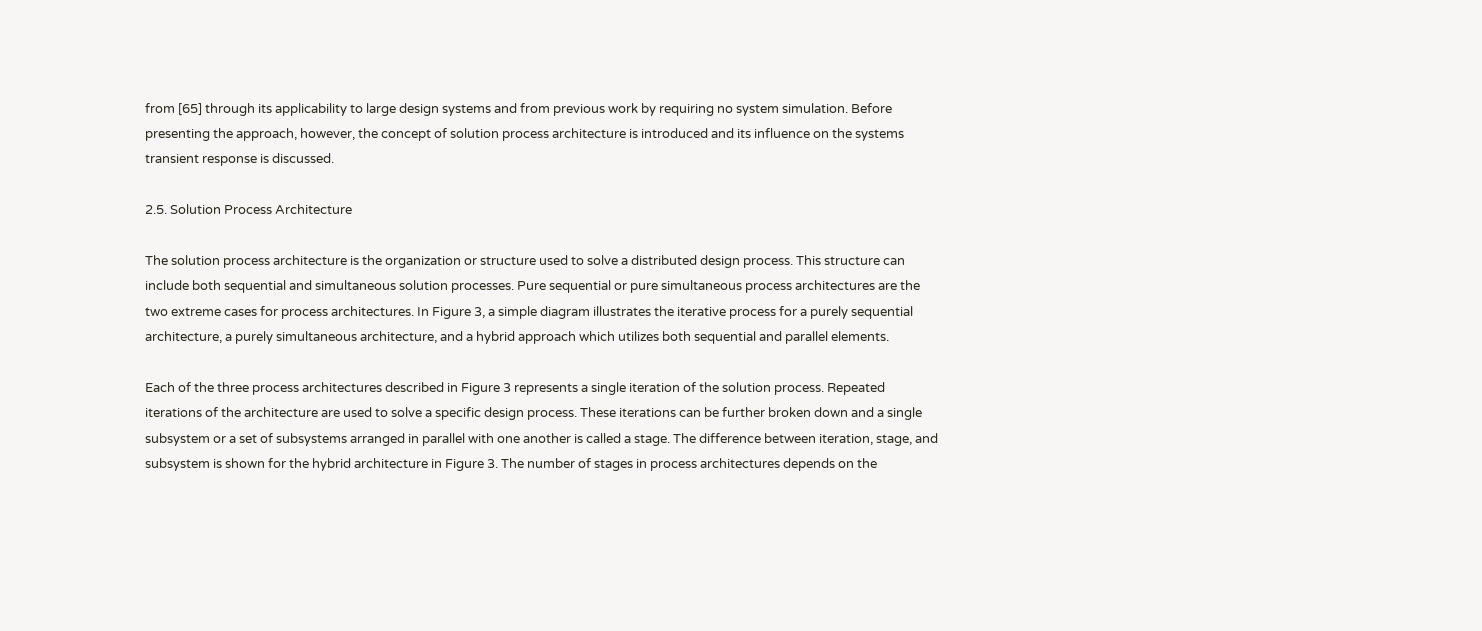from [65] through its applicability to large design systems and from previous work by requiring no system simulation. Before presenting the approach, however, the concept of solution process architecture is introduced and its influence on the systems transient response is discussed.

2.5. Solution Process Architecture

The solution process architecture is the organization or structure used to solve a distributed design process. This structure can include both sequential and simultaneous solution processes. Pure sequential or pure simultaneous process architectures are the two extreme cases for process architectures. In Figure 3, a simple diagram illustrates the iterative process for a purely sequential architecture, a purely simultaneous architecture, and a hybrid approach which utilizes both sequential and parallel elements.

Each of the three process architectures described in Figure 3 represents a single iteration of the solution process. Repeated iterations of the architecture are used to solve a specific design process. These iterations can be further broken down and a single subsystem or a set of subsystems arranged in parallel with one another is called a stage. The difference between iteration, stage, and subsystem is shown for the hybrid architecture in Figure 3. The number of stages in process architectures depends on the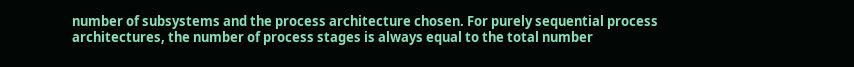number of subsystems and the process architecture chosen. For purely sequential process architectures, the number of process stages is always equal to the total number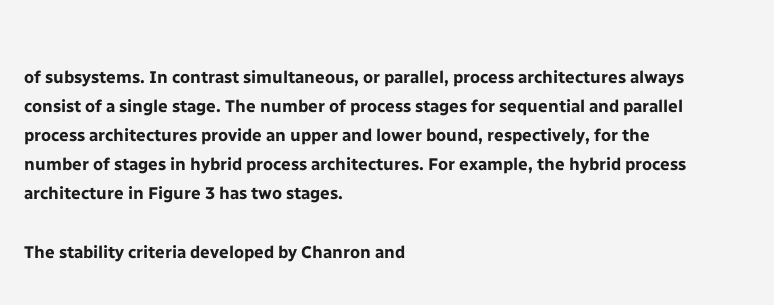of subsystems. In contrast simultaneous, or parallel, process architectures always consist of a single stage. The number of process stages for sequential and parallel process architectures provide an upper and lower bound, respectively, for the number of stages in hybrid process architectures. For example, the hybrid process architecture in Figure 3 has two stages.

The stability criteria developed by Chanron and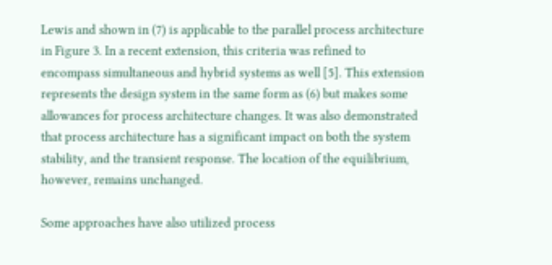Lewis and shown in (7) is applicable to the parallel process architecture in Figure 3. In a recent extension, this criteria was refined to encompass simultaneous and hybrid systems as well [5]. This extension represents the design system in the same form as (6) but makes some allowances for process architecture changes. It was also demonstrated that process architecture has a significant impact on both the system stability, and the transient response. The location of the equilibrium, however, remains unchanged.

Some approaches have also utilized process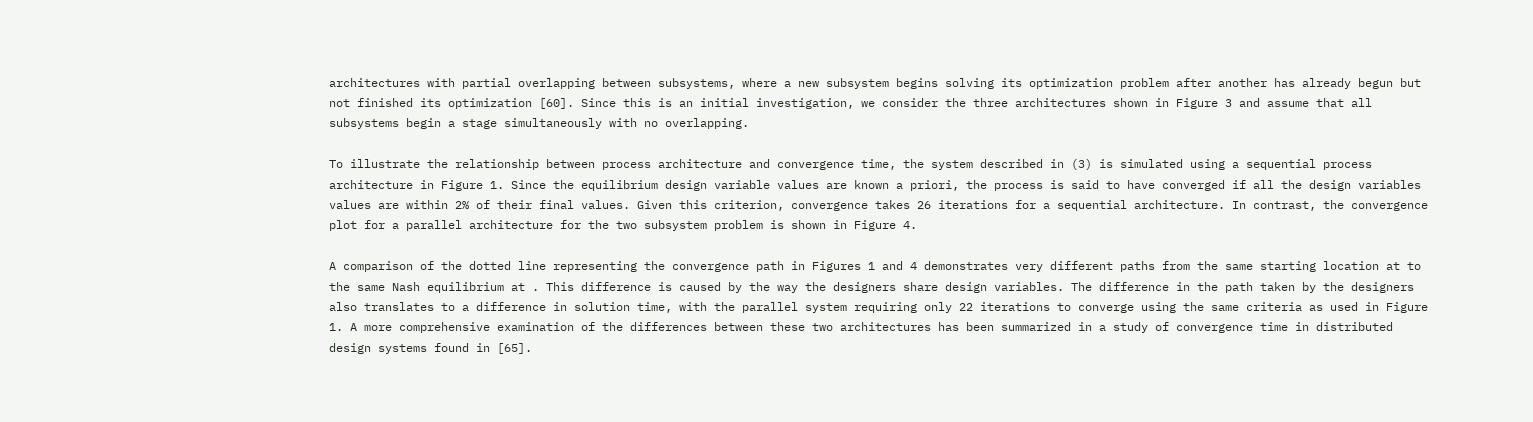architectures with partial overlapping between subsystems, where a new subsystem begins solving its optimization problem after another has already begun but not finished its optimization [60]. Since this is an initial investigation, we consider the three architectures shown in Figure 3 and assume that all subsystems begin a stage simultaneously with no overlapping.

To illustrate the relationship between process architecture and convergence time, the system described in (3) is simulated using a sequential process architecture in Figure 1. Since the equilibrium design variable values are known a priori, the process is said to have converged if all the design variables values are within 2% of their final values. Given this criterion, convergence takes 26 iterations for a sequential architecture. In contrast, the convergence plot for a parallel architecture for the two subsystem problem is shown in Figure 4.

A comparison of the dotted line representing the convergence path in Figures 1 and 4 demonstrates very different paths from the same starting location at to the same Nash equilibrium at . This difference is caused by the way the designers share design variables. The difference in the path taken by the designers also translates to a difference in solution time, with the parallel system requiring only 22 iterations to converge using the same criteria as used in Figure 1. A more comprehensive examination of the differences between these two architectures has been summarized in a study of convergence time in distributed design systems found in [65].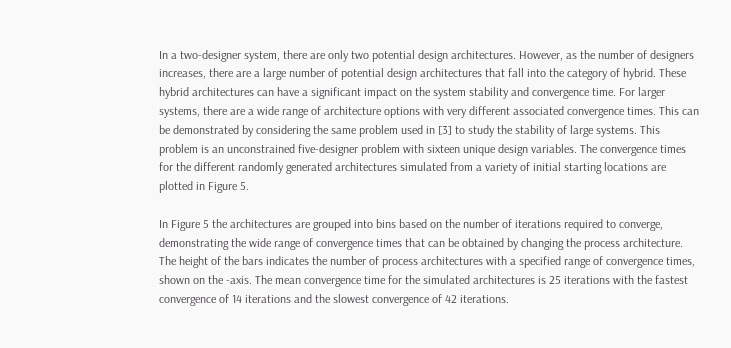In a two-designer system, there are only two potential design architectures. However, as the number of designers increases, there are a large number of potential design architectures that fall into the category of hybrid. These hybrid architectures can have a significant impact on the system stability and convergence time. For larger systems, there are a wide range of architecture options with very different associated convergence times. This can be demonstrated by considering the same problem used in [3] to study the stability of large systems. This problem is an unconstrained five-designer problem with sixteen unique design variables. The convergence times for the different randomly generated architectures simulated from a variety of initial starting locations are plotted in Figure 5.

In Figure 5 the architectures are grouped into bins based on the number of iterations required to converge, demonstrating the wide range of convergence times that can be obtained by changing the process architecture. The height of the bars indicates the number of process architectures with a specified range of convergence times, shown on the -axis. The mean convergence time for the simulated architectures is 25 iterations with the fastest convergence of 14 iterations and the slowest convergence of 42 iterations.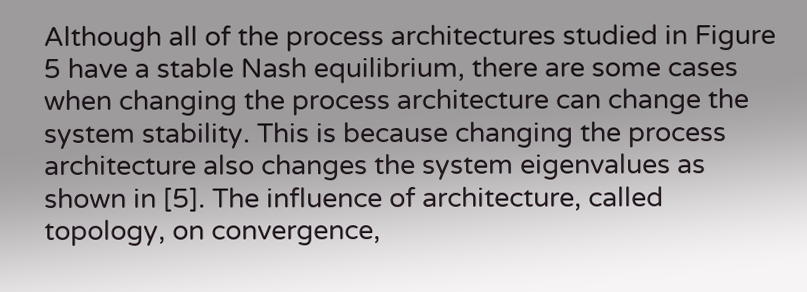Although all of the process architectures studied in Figure 5 have a stable Nash equilibrium, there are some cases when changing the process architecture can change the system stability. This is because changing the process architecture also changes the system eigenvalues as shown in [5]. The influence of architecture, called topology, on convergence,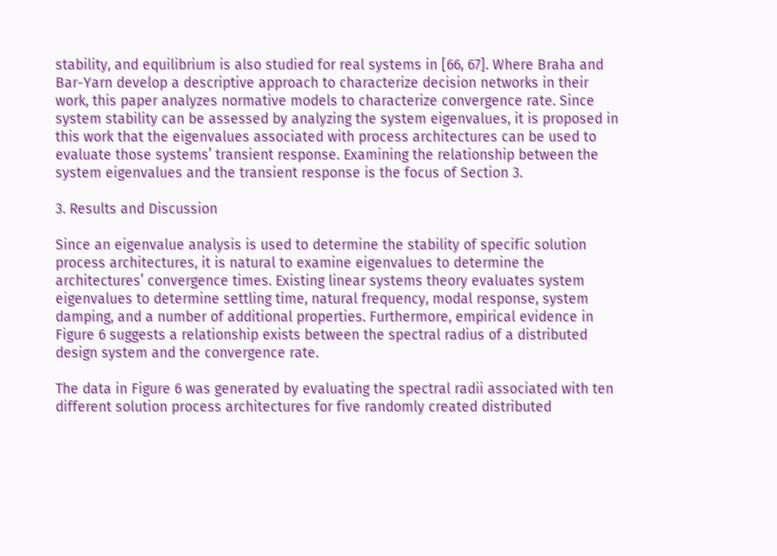stability, and equilibrium is also studied for real systems in [66, 67]. Where Braha and Bar-Yarn develop a descriptive approach to characterize decision networks in their work, this paper analyzes normative models to characterize convergence rate. Since system stability can be assessed by analyzing the system eigenvalues, it is proposed in this work that the eigenvalues associated with process architectures can be used to evaluate those systems’ transient response. Examining the relationship between the system eigenvalues and the transient response is the focus of Section 3.

3. Results and Discussion

Since an eigenvalue analysis is used to determine the stability of specific solution process architectures, it is natural to examine eigenvalues to determine the architectures’ convergence times. Existing linear systems theory evaluates system eigenvalues to determine settling time, natural frequency, modal response, system damping, and a number of additional properties. Furthermore, empirical evidence in Figure 6 suggests a relationship exists between the spectral radius of a distributed design system and the convergence rate.

The data in Figure 6 was generated by evaluating the spectral radii associated with ten different solution process architectures for five randomly created distributed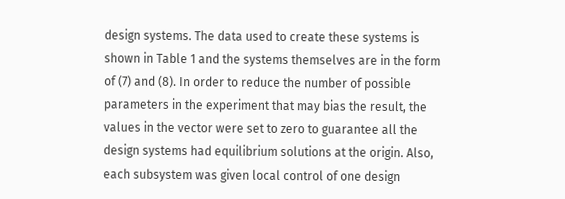design systems. The data used to create these systems is shown in Table 1 and the systems themselves are in the form of (7) and (8). In order to reduce the number of possible parameters in the experiment that may bias the result, the values in the vector were set to zero to guarantee all the design systems had equilibrium solutions at the origin. Also, each subsystem was given local control of one design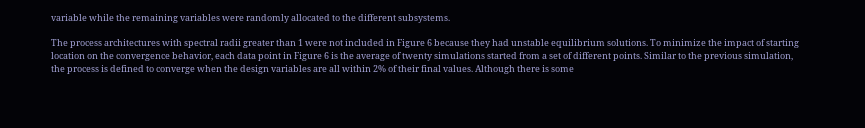variable while the remaining variables were randomly allocated to the different subsystems.

The process architectures with spectral radii greater than 1 were not included in Figure 6 because they had unstable equilibrium solutions. To minimize the impact of starting location on the convergence behavior, each data point in Figure 6 is the average of twenty simulations started from a set of different points. Similar to the previous simulation, the process is defined to converge when the design variables are all within 2% of their final values. Although there is some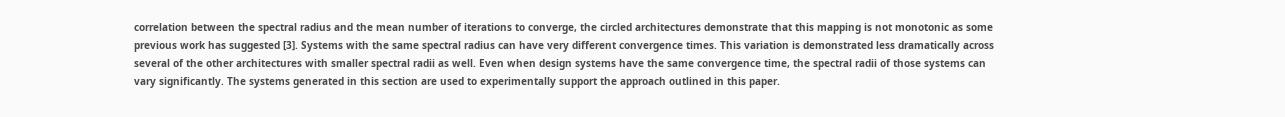correlation between the spectral radius and the mean number of iterations to converge, the circled architectures demonstrate that this mapping is not monotonic as some previous work has suggested [3]. Systems with the same spectral radius can have very different convergence times. This variation is demonstrated less dramatically across several of the other architectures with smaller spectral radii as well. Even when design systems have the same convergence time, the spectral radii of those systems can vary significantly. The systems generated in this section are used to experimentally support the approach outlined in this paper.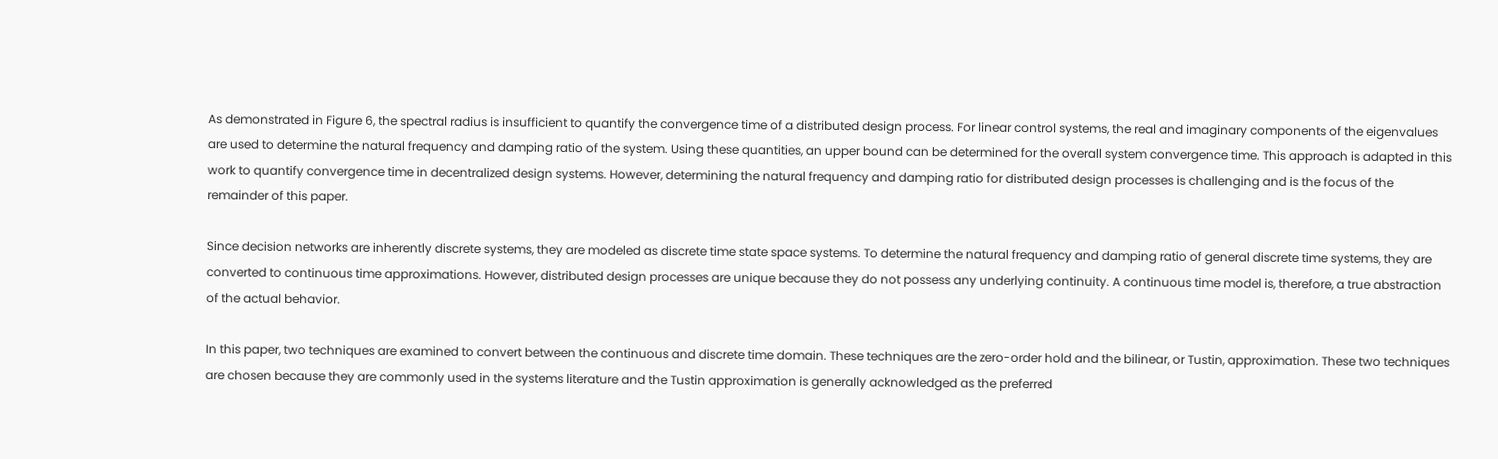As demonstrated in Figure 6, the spectral radius is insufficient to quantify the convergence time of a distributed design process. For linear control systems, the real and imaginary components of the eigenvalues are used to determine the natural frequency and damping ratio of the system. Using these quantities, an upper bound can be determined for the overall system convergence time. This approach is adapted in this work to quantify convergence time in decentralized design systems. However, determining the natural frequency and damping ratio for distributed design processes is challenging and is the focus of the remainder of this paper.

Since decision networks are inherently discrete systems, they are modeled as discrete time state space systems. To determine the natural frequency and damping ratio of general discrete time systems, they are converted to continuous time approximations. However, distributed design processes are unique because they do not possess any underlying continuity. A continuous time model is, therefore, a true abstraction of the actual behavior.

In this paper, two techniques are examined to convert between the continuous and discrete time domain. These techniques are the zero-order hold and the bilinear, or Tustin, approximation. These two techniques are chosen because they are commonly used in the systems literature and the Tustin approximation is generally acknowledged as the preferred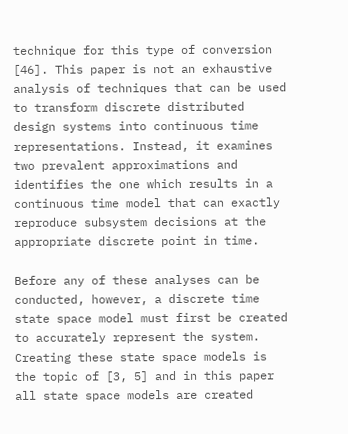technique for this type of conversion [46]. This paper is not an exhaustive analysis of techniques that can be used to transform discrete distributed design systems into continuous time representations. Instead, it examines two prevalent approximations and identifies the one which results in a continuous time model that can exactly reproduce subsystem decisions at the appropriate discrete point in time.

Before any of these analyses can be conducted, however, a discrete time state space model must first be created to accurately represent the system. Creating these state space models is the topic of [3, 5] and in this paper all state space models are created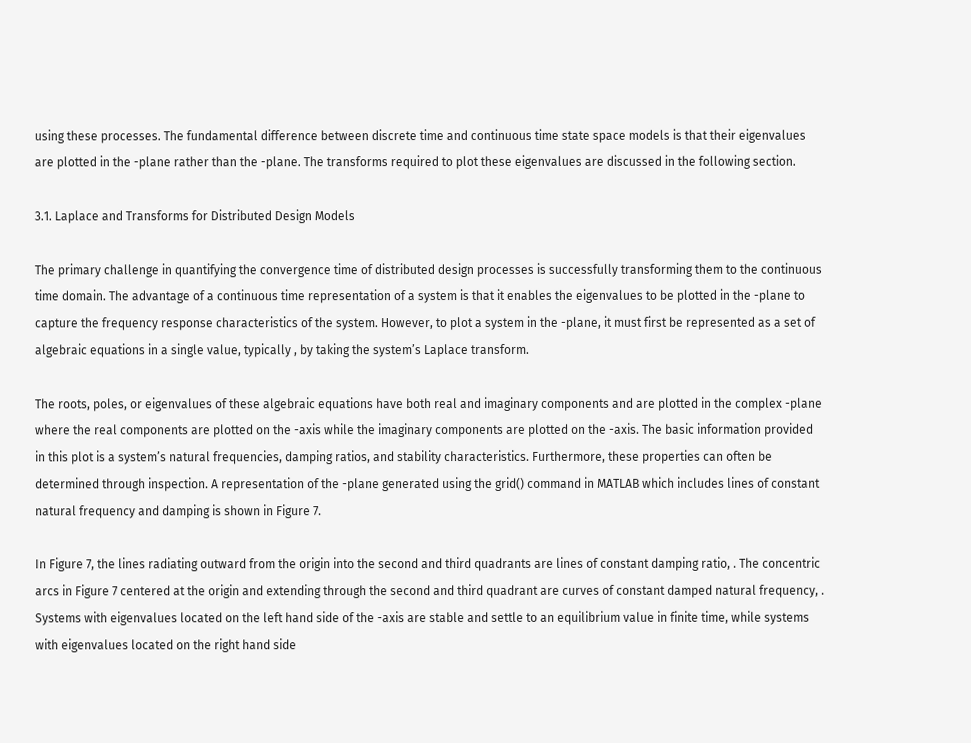using these processes. The fundamental difference between discrete time and continuous time state space models is that their eigenvalues are plotted in the -plane rather than the -plane. The transforms required to plot these eigenvalues are discussed in the following section.

3.1. Laplace and Transforms for Distributed Design Models

The primary challenge in quantifying the convergence time of distributed design processes is successfully transforming them to the continuous time domain. The advantage of a continuous time representation of a system is that it enables the eigenvalues to be plotted in the -plane to capture the frequency response characteristics of the system. However, to plot a system in the -plane, it must first be represented as a set of algebraic equations in a single value, typically , by taking the system’s Laplace transform.

The roots, poles, or eigenvalues of these algebraic equations have both real and imaginary components and are plotted in the complex -plane where the real components are plotted on the -axis while the imaginary components are plotted on the -axis. The basic information provided in this plot is a system’s natural frequencies, damping ratios, and stability characteristics. Furthermore, these properties can often be determined through inspection. A representation of the -plane generated using the grid() command in MATLAB which includes lines of constant natural frequency and damping is shown in Figure 7.

In Figure 7, the lines radiating outward from the origin into the second and third quadrants are lines of constant damping ratio, . The concentric arcs in Figure 7 centered at the origin and extending through the second and third quadrant are curves of constant damped natural frequency, . Systems with eigenvalues located on the left hand side of the -axis are stable and settle to an equilibrium value in finite time, while systems with eigenvalues located on the right hand side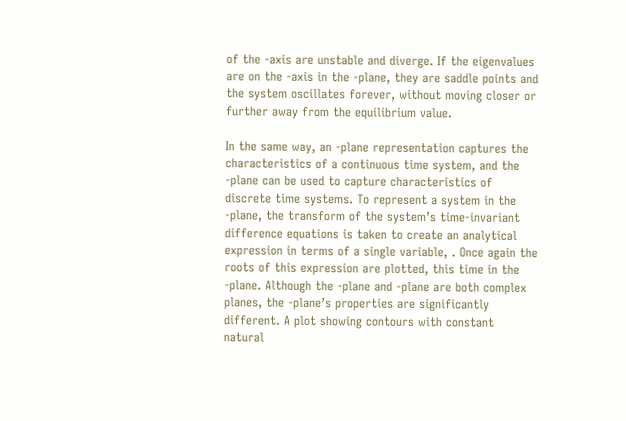of the -axis are unstable and diverge. If the eigenvalues are on the -axis in the -plane, they are saddle points and the system oscillates forever, without moving closer or further away from the equilibrium value.

In the same way, an -plane representation captures the characteristics of a continuous time system, and the -plane can be used to capture characteristics of discrete time systems. To represent a system in the -plane, the transform of the system’s time-invariant difference equations is taken to create an analytical expression in terms of a single variable, . Once again the roots of this expression are plotted, this time in the -plane. Although the -plane and -plane are both complex planes, the -plane’s properties are significantly different. A plot showing contours with constant natural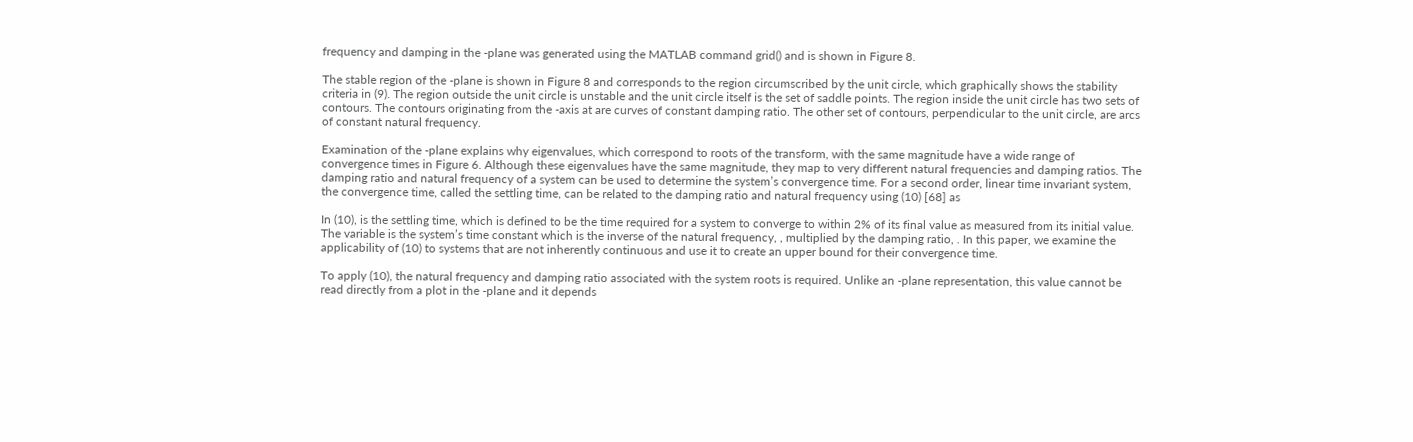frequency and damping in the -plane was generated using the MATLAB command grid() and is shown in Figure 8.

The stable region of the -plane is shown in Figure 8 and corresponds to the region circumscribed by the unit circle, which graphically shows the stability criteria in (9). The region outside the unit circle is unstable and the unit circle itself is the set of saddle points. The region inside the unit circle has two sets of contours. The contours originating from the -axis at are curves of constant damping ratio. The other set of contours, perpendicular to the unit circle, are arcs of constant natural frequency.

Examination of the -plane explains why eigenvalues, which correspond to roots of the transform, with the same magnitude have a wide range of convergence times in Figure 6. Although these eigenvalues have the same magnitude, they map to very different natural frequencies and damping ratios. The damping ratio and natural frequency of a system can be used to determine the system’s convergence time. For a second order, linear time invariant system, the convergence time, called the settling time, can be related to the damping ratio and natural frequency using (10) [68] as

In (10), is the settling time, which is defined to be the time required for a system to converge to within 2% of its final value as measured from its initial value. The variable is the system’s time constant which is the inverse of the natural frequency, , multiplied by the damping ratio, . In this paper, we examine the applicability of (10) to systems that are not inherently continuous and use it to create an upper bound for their convergence time.

To apply (10), the natural frequency and damping ratio associated with the system roots is required. Unlike an -plane representation, this value cannot be read directly from a plot in the -plane and it depends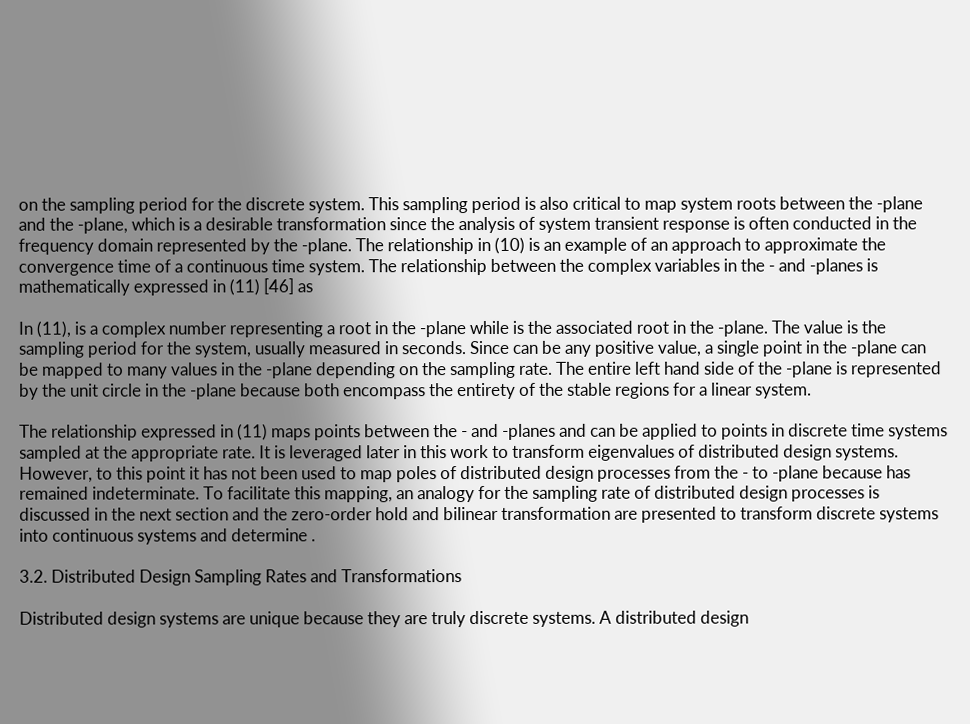on the sampling period for the discrete system. This sampling period is also critical to map system roots between the -plane and the -plane, which is a desirable transformation since the analysis of system transient response is often conducted in the frequency domain represented by the -plane. The relationship in (10) is an example of an approach to approximate the convergence time of a continuous time system. The relationship between the complex variables in the - and -planes is mathematically expressed in (11) [46] as

In (11), is a complex number representing a root in the -plane while is the associated root in the -plane. The value is the sampling period for the system, usually measured in seconds. Since can be any positive value, a single point in the -plane can be mapped to many values in the -plane depending on the sampling rate. The entire left hand side of the -plane is represented by the unit circle in the -plane because both encompass the entirety of the stable regions for a linear system.

The relationship expressed in (11) maps points between the - and -planes and can be applied to points in discrete time systems sampled at the appropriate rate. It is leveraged later in this work to transform eigenvalues of distributed design systems. However, to this point it has not been used to map poles of distributed design processes from the - to -plane because has remained indeterminate. To facilitate this mapping, an analogy for the sampling rate of distributed design processes is discussed in the next section and the zero-order hold and bilinear transformation are presented to transform discrete systems into continuous systems and determine .

3.2. Distributed Design Sampling Rates and Transformations

Distributed design systems are unique because they are truly discrete systems. A distributed design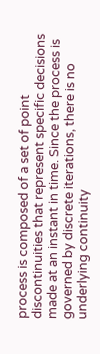process is composed of a set of point discontinuities that represent specific decisions made at an instant in time. Since the process is governed by discrete iterations, there is no underlying continuity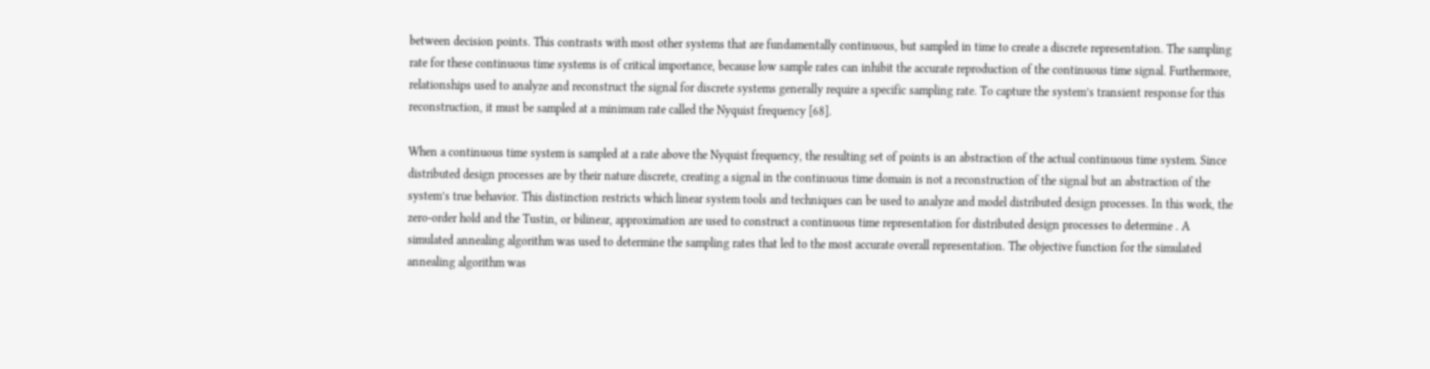between decision points. This contrasts with most other systems that are fundamentally continuous, but sampled in time to create a discrete representation. The sampling rate for these continuous time systems is of critical importance, because low sample rates can inhibit the accurate reproduction of the continuous time signal. Furthermore, relationships used to analyze and reconstruct the signal for discrete systems generally require a specific sampling rate. To capture the system’s transient response for this reconstruction, it must be sampled at a minimum rate called the Nyquist frequency [68].

When a continuous time system is sampled at a rate above the Nyquist frequency, the resulting set of points is an abstraction of the actual continuous time system. Since distributed design processes are by their nature discrete, creating a signal in the continuous time domain is not a reconstruction of the signal but an abstraction of the system’s true behavior. This distinction restricts which linear system tools and techniques can be used to analyze and model distributed design processes. In this work, the zero-order hold and the Tustin, or bilinear, approximation are used to construct a continuous time representation for distributed design processes to determine . A simulated annealing algorithm was used to determine the sampling rates that led to the most accurate overall representation. The objective function for the simulated annealing algorithm was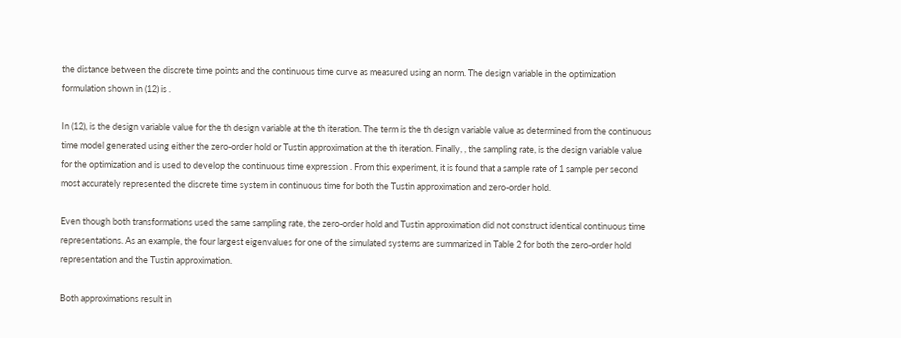the distance between the discrete time points and the continuous time curve as measured using an norm. The design variable in the optimization formulation shown in (12) is .

In (12), is the design variable value for the th design variable at the th iteration. The term is the th design variable value as determined from the continuous time model generated using either the zero-order hold or Tustin approximation at the th iteration. Finally, , the sampling rate, is the design variable value for the optimization and is used to develop the continuous time expression . From this experiment, it is found that a sample rate of 1 sample per second most accurately represented the discrete time system in continuous time for both the Tustin approximation and zero-order hold.

Even though both transformations used the same sampling rate, the zero-order hold and Tustin approximation did not construct identical continuous time representations. As an example, the four largest eigenvalues for one of the simulated systems are summarized in Table 2 for both the zero-order hold representation and the Tustin approximation.

Both approximations result in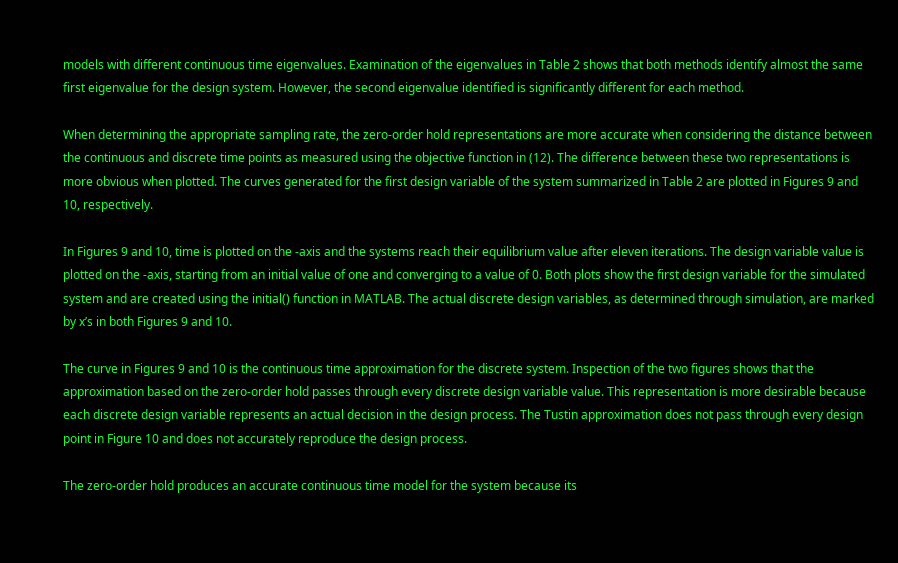models with different continuous time eigenvalues. Examination of the eigenvalues in Table 2 shows that both methods identify almost the same first eigenvalue for the design system. However, the second eigenvalue identified is significantly different for each method.

When determining the appropriate sampling rate, the zero-order hold representations are more accurate when considering the distance between the continuous and discrete time points as measured using the objective function in (12). The difference between these two representations is more obvious when plotted. The curves generated for the first design variable of the system summarized in Table 2 are plotted in Figures 9 and 10, respectively.

In Figures 9 and 10, time is plotted on the -axis and the systems reach their equilibrium value after eleven iterations. The design variable value is plotted on the -axis, starting from an initial value of one and converging to a value of 0. Both plots show the first design variable for the simulated system and are created using the initial() function in MATLAB. The actual discrete design variables, as determined through simulation, are marked by x’s in both Figures 9 and 10.

The curve in Figures 9 and 10 is the continuous time approximation for the discrete system. Inspection of the two figures shows that the approximation based on the zero-order hold passes through every discrete design variable value. This representation is more desirable because each discrete design variable represents an actual decision in the design process. The Tustin approximation does not pass through every design point in Figure 10 and does not accurately reproduce the design process.

The zero-order hold produces an accurate continuous time model for the system because its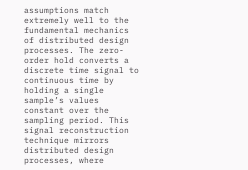assumptions match extremely well to the fundamental mechanics of distributed design processes. The zero-order hold converts a discrete time signal to continuous time by holding a single sample’s values constant over the sampling period. This signal reconstruction technique mirrors distributed design processes, where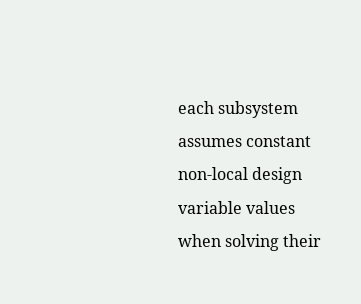each subsystem assumes constant non-local design variable values when solving their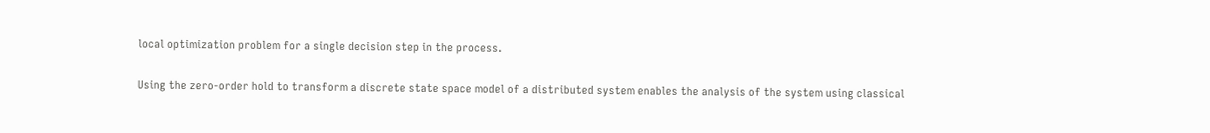local optimization problem for a single decision step in the process.

Using the zero-order hold to transform a discrete state space model of a distributed system enables the analysis of the system using classical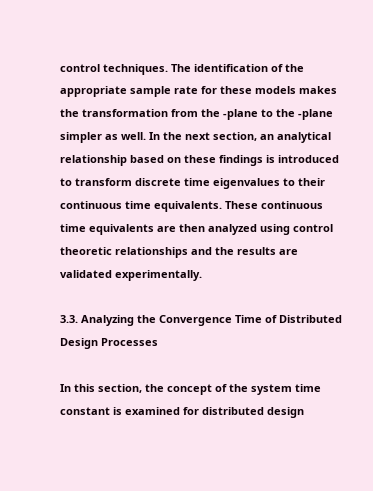control techniques. The identification of the appropriate sample rate for these models makes the transformation from the -plane to the -plane simpler as well. In the next section, an analytical relationship based on these findings is introduced to transform discrete time eigenvalues to their continuous time equivalents. These continuous time equivalents are then analyzed using control theoretic relationships and the results are validated experimentally.

3.3. Analyzing the Convergence Time of Distributed Design Processes

In this section, the concept of the system time constant is examined for distributed design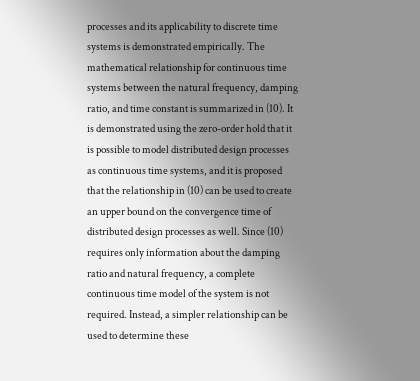processes and its applicability to discrete time systems is demonstrated empirically. The mathematical relationship for continuous time systems between the natural frequency, damping ratio, and time constant is summarized in (10). It is demonstrated using the zero-order hold that it is possible to model distributed design processes as continuous time systems, and it is proposed that the relationship in (10) can be used to create an upper bound on the convergence time of distributed design processes as well. Since (10) requires only information about the damping ratio and natural frequency, a complete continuous time model of the system is not required. Instead, a simpler relationship can be used to determine these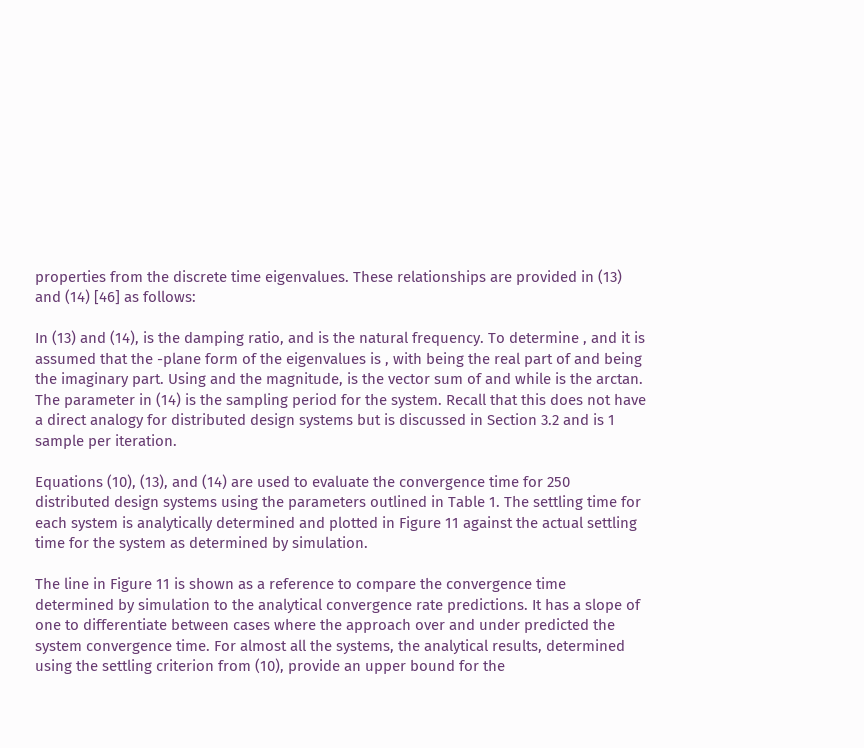properties from the discrete time eigenvalues. These relationships are provided in (13) and (14) [46] as follows:

In (13) and (14), is the damping ratio, and is the natural frequency. To determine , and it is assumed that the -plane form of the eigenvalues is , with being the real part of and being the imaginary part. Using and the magnitude, is the vector sum of and while is the arctan. The parameter in (14) is the sampling period for the system. Recall that this does not have a direct analogy for distributed design systems but is discussed in Section 3.2 and is 1 sample per iteration.

Equations (10), (13), and (14) are used to evaluate the convergence time for 250 distributed design systems using the parameters outlined in Table 1. The settling time for each system is analytically determined and plotted in Figure 11 against the actual settling time for the system as determined by simulation.

The line in Figure 11 is shown as a reference to compare the convergence time determined by simulation to the analytical convergence rate predictions. It has a slope of one to differentiate between cases where the approach over and under predicted the system convergence time. For almost all the systems, the analytical results, determined using the settling criterion from (10), provide an upper bound for the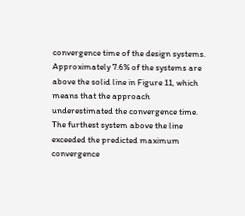convergence time of the design systems. Approximately 7.6% of the systems are above the solid line in Figure 11, which means that the approach underestimated the convergence time. The furthest system above the line exceeded the predicted maximum convergence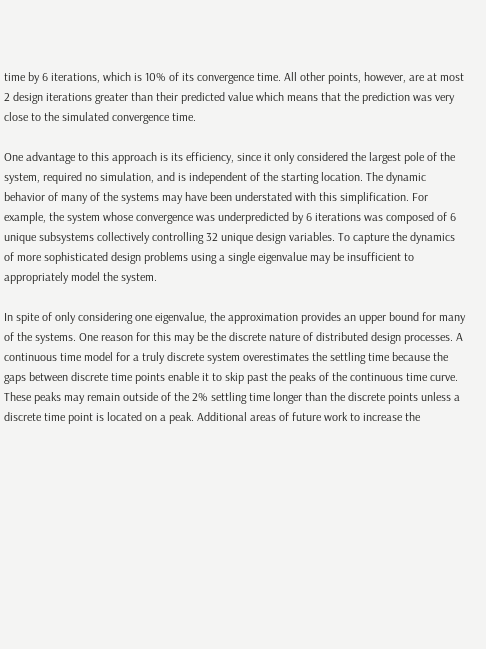time by 6 iterations, which is 10% of its convergence time. All other points, however, are at most 2 design iterations greater than their predicted value which means that the prediction was very close to the simulated convergence time.

One advantage to this approach is its efficiency, since it only considered the largest pole of the system, required no simulation, and is independent of the starting location. The dynamic behavior of many of the systems may have been understated with this simplification. For example, the system whose convergence was underpredicted by 6 iterations was composed of 6 unique subsystems collectively controlling 32 unique design variables. To capture the dynamics of more sophisticated design problems using a single eigenvalue may be insufficient to appropriately model the system.

In spite of only considering one eigenvalue, the approximation provides an upper bound for many of the systems. One reason for this may be the discrete nature of distributed design processes. A continuous time model for a truly discrete system overestimates the settling time because the gaps between discrete time points enable it to skip past the peaks of the continuous time curve. These peaks may remain outside of the 2% settling time longer than the discrete points unless a discrete time point is located on a peak. Additional areas of future work to increase the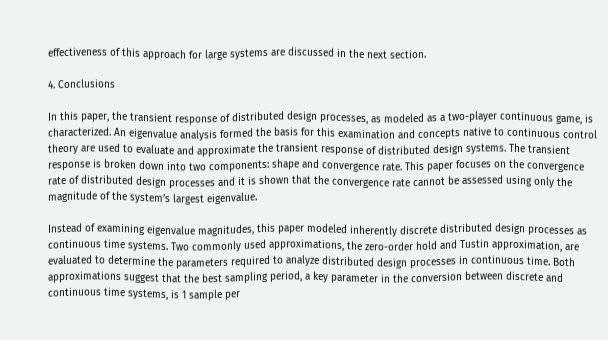effectiveness of this approach for large systems are discussed in the next section.

4. Conclusions

In this paper, the transient response of distributed design processes, as modeled as a two-player continuous game, is characterized. An eigenvalue analysis formed the basis for this examination and concepts native to continuous control theory are used to evaluate and approximate the transient response of distributed design systems. The transient response is broken down into two components: shape and convergence rate. This paper focuses on the convergence rate of distributed design processes and it is shown that the convergence rate cannot be assessed using only the magnitude of the system’s largest eigenvalue.

Instead of examining eigenvalue magnitudes, this paper modeled inherently discrete distributed design processes as continuous time systems. Two commonly used approximations, the zero-order hold and Tustin approximation, are evaluated to determine the parameters required to analyze distributed design processes in continuous time. Both approximations suggest that the best sampling period, a key parameter in the conversion between discrete and continuous time systems, is 1 sample per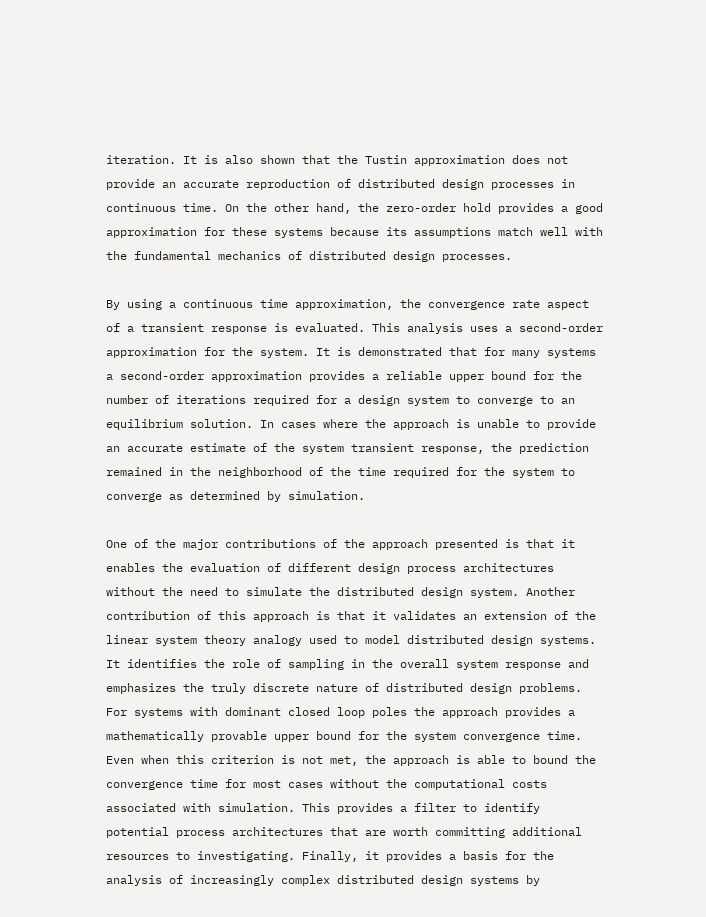iteration. It is also shown that the Tustin approximation does not provide an accurate reproduction of distributed design processes in continuous time. On the other hand, the zero-order hold provides a good approximation for these systems because its assumptions match well with the fundamental mechanics of distributed design processes.

By using a continuous time approximation, the convergence rate aspect of a transient response is evaluated. This analysis uses a second-order approximation for the system. It is demonstrated that for many systems a second-order approximation provides a reliable upper bound for the number of iterations required for a design system to converge to an equilibrium solution. In cases where the approach is unable to provide an accurate estimate of the system transient response, the prediction remained in the neighborhood of the time required for the system to converge as determined by simulation.

One of the major contributions of the approach presented is that it enables the evaluation of different design process architectures without the need to simulate the distributed design system. Another contribution of this approach is that it validates an extension of the linear system theory analogy used to model distributed design systems. It identifies the role of sampling in the overall system response and emphasizes the truly discrete nature of distributed design problems. For systems with dominant closed loop poles the approach provides a mathematically provable upper bound for the system convergence time. Even when this criterion is not met, the approach is able to bound the convergence time for most cases without the computational costs associated with simulation. This provides a filter to identify potential process architectures that are worth committing additional resources to investigating. Finally, it provides a basis for the analysis of increasingly complex distributed design systems by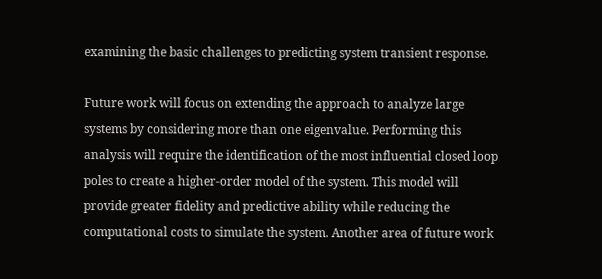examining the basic challenges to predicting system transient response.

Future work will focus on extending the approach to analyze large systems by considering more than one eigenvalue. Performing this analysis will require the identification of the most influential closed loop poles to create a higher-order model of the system. This model will provide greater fidelity and predictive ability while reducing the computational costs to simulate the system. Another area of future work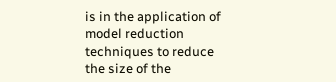is in the application of model reduction techniques to reduce the size of the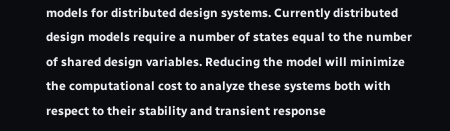models for distributed design systems. Currently distributed design models require a number of states equal to the number of shared design variables. Reducing the model will minimize the computational cost to analyze these systems both with respect to their stability and transient response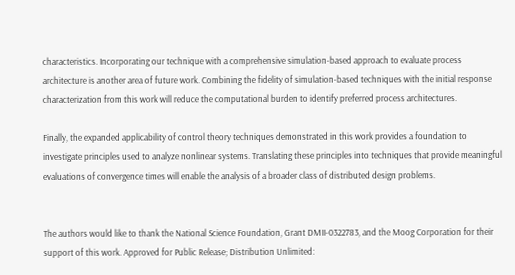characteristics. Incorporating our technique with a comprehensive simulation-based approach to evaluate process architecture is another area of future work. Combining the fidelity of simulation-based techniques with the initial response characterization from this work will reduce the computational burden to identify preferred process architectures.

Finally, the expanded applicability of control theory techniques demonstrated in this work provides a foundation to investigate principles used to analyze nonlinear systems. Translating these principles into techniques that provide meaningful evaluations of convergence times will enable the analysis of a broader class of distributed design problems.


The authors would like to thank the National Science Foundation, Grant DMII-0322783, and the Moog Corporation for their support of this work. Approved for Public Release; Distribution Unlimited: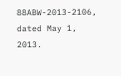88ABW-2013-2106, dated May 1, 2013.